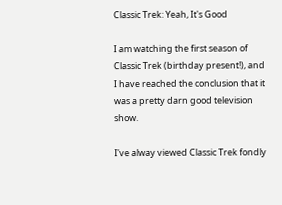Classic Trek: Yeah, It's Good

I am watching the first season of Classic Trek (birthday present!), and I have reached the conclusion that it was a pretty darn good television show.

I've alway viewed Classic Trek fondly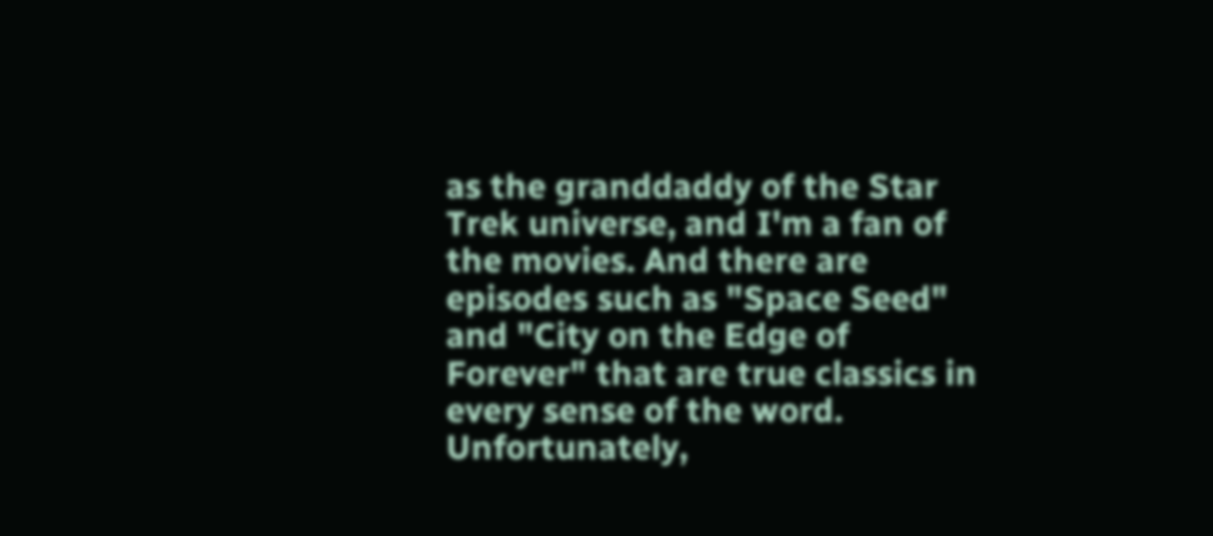as the granddaddy of the Star Trek universe, and I'm a fan of the movies. And there are episodes such as "Space Seed" and "City on the Edge of Forever" that are true classics in every sense of the word. Unfortunately,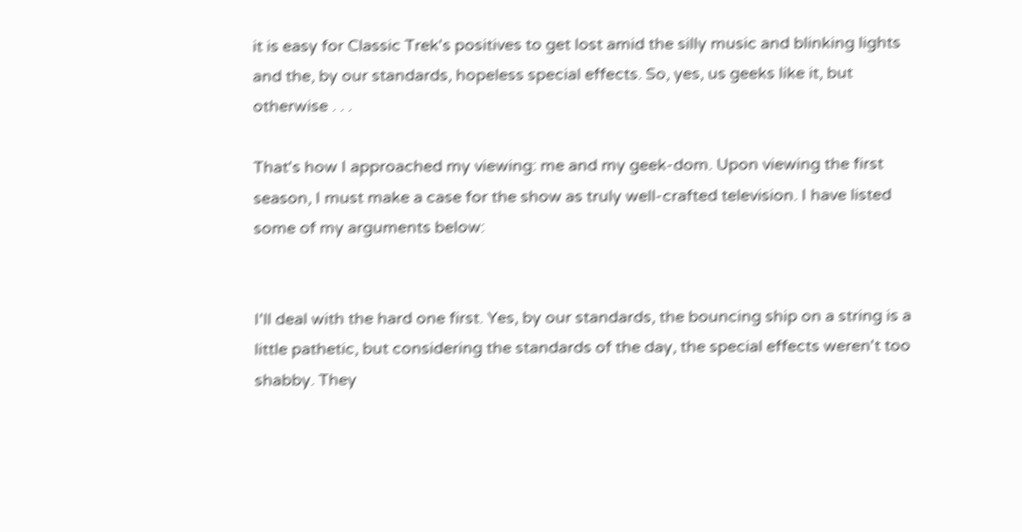it is easy for Classic Trek's positives to get lost amid the silly music and blinking lights and the, by our standards, hopeless special effects. So, yes, us geeks like it, but otherwise . . .

That's how I approached my viewing: me and my geek-dom. Upon viewing the first season, I must make a case for the show as truly well-crafted television. I have listed some of my arguments below:


I'll deal with the hard one first. Yes, by our standards, the bouncing ship on a string is a little pathetic, but considering the standards of the day, the special effects weren't too shabby. They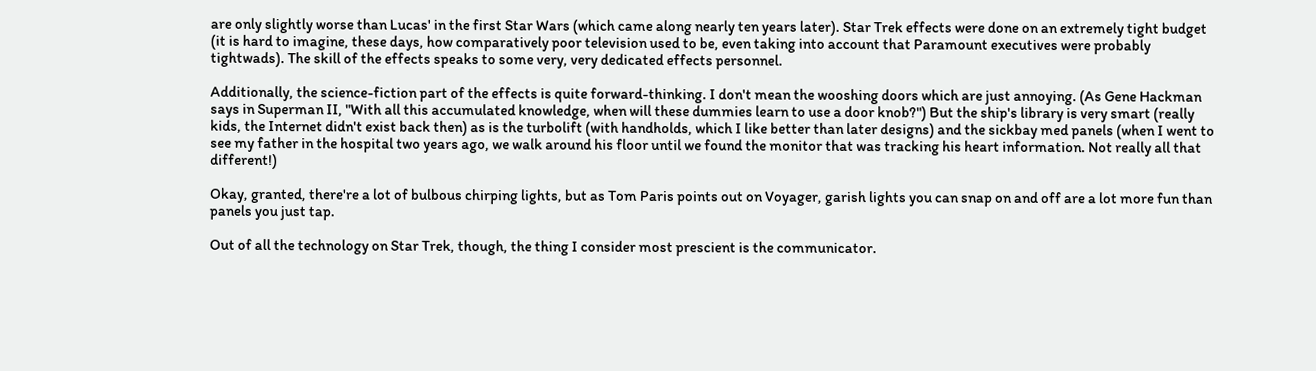are only slightly worse than Lucas' in the first Star Wars (which came along nearly ten years later). Star Trek effects were done on an extremely tight budget (it is hard to imagine, these days, how comparatively poor television used to be, even taking into account that Paramount executives were probably tightwads). The skill of the effects speaks to some very, very dedicated effects personnel.

Additionally, the science-fiction part of the effects is quite forward-thinking. I don't mean the wooshing doors which are just annoying. (As Gene Hackman says in Superman II, "With all this accumulated knowledge, when will these dummies learn to use a door knob?") But the ship's library is very smart (really kids, the Internet didn't exist back then) as is the turbolift (with handholds, which I like better than later designs) and the sickbay med panels (when I went to see my father in the hospital two years ago, we walk around his floor until we found the monitor that was tracking his heart information. Not really all that different!)

Okay, granted, there're a lot of bulbous chirping lights, but as Tom Paris points out on Voyager, garish lights you can snap on and off are a lot more fun than panels you just tap.

Out of all the technology on Star Trek, though, the thing I consider most prescient is the communicator.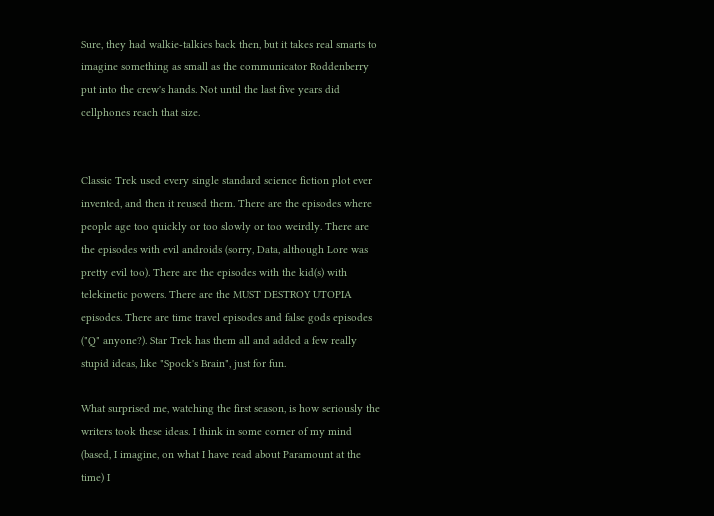Sure, they had walkie-talkies back then, but it takes real smarts to imagine something as small as the communicator Roddenberry put into the crew's hands. Not until the last five years did cellphones reach that size.


Classic Trek used every single standard science fiction plot ever invented, and then it reused them. There are the episodes where people age too quickly or too slowly or too weirdly. There are the episodes with evil androids (sorry, Data, although Lore was pretty evil too). There are the episodes with the kid(s) with telekinetic powers. There are the MUST DESTROY UTOPIA episodes. There are time travel episodes and false gods episodes ("Q" anyone?). Star Trek has them all and added a few really stupid ideas, like "Spock's Brain", just for fun.

What surprised me, watching the first season, is how seriously the writers took these ideas. I think in some corner of my mind (based, I imagine, on what I have read about Paramount at the time) I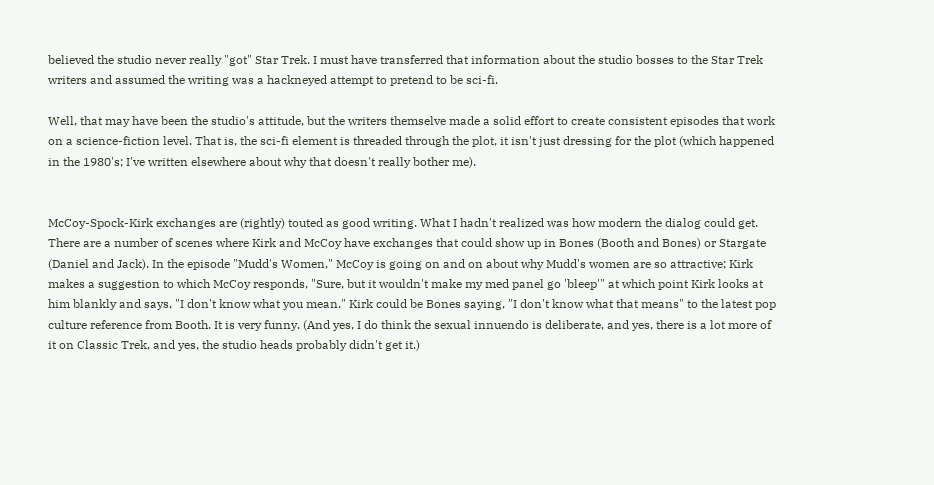believed the studio never really "got" Star Trek. I must have transferred that information about the studio bosses to the Star Trek writers and assumed the writing was a hackneyed attempt to pretend to be sci-fi.

Well, that may have been the studio's attitude, but the writers themselve made a solid effort to create consistent episodes that work on a science-fiction level. That is, the sci-fi element is threaded through the plot, it isn't just dressing for the plot (which happened in the 1980's; I've written elsewhere about why that doesn't really bother me).


McCoy-Spock-Kirk exchanges are (rightly) touted as good writing. What I hadn't realized was how modern the dialog could get. There are a number of scenes where Kirk and McCoy have exchanges that could show up in Bones (Booth and Bones) or Stargate (Daniel and Jack). In the episode "Mudd's Women," McCoy is going on and on about why Mudd's women are so attractive; Kirk makes a suggestion to which McCoy responds, "Sure, but it wouldn't make my med panel go 'bleep'" at which point Kirk looks at him blankly and says, "I don't know what you mean." Kirk could be Bones saying, "I don't know what that means" to the latest pop culture reference from Booth. It is very funny. (And yes, I do think the sexual innuendo is deliberate, and yes, there is a lot more of it on Classic Trek, and yes, the studio heads probably didn't get it.)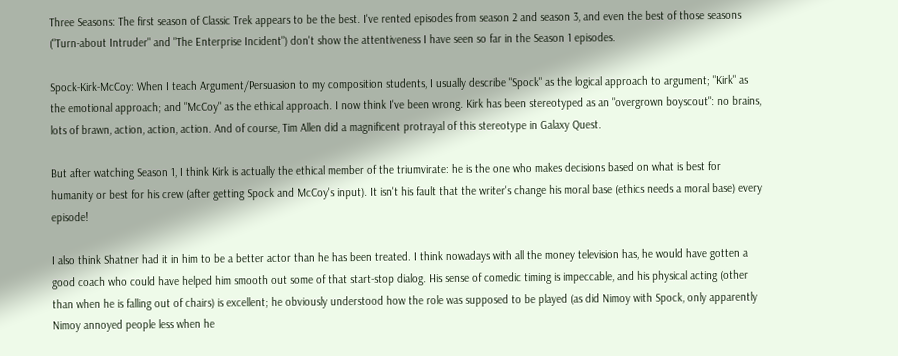Three Seasons: The first season of Classic Trek appears to be the best. I've rented episodes from season 2 and season 3, and even the best of those seasons ("Turn-about Intruder" and "The Enterprise Incident") don't show the attentiveness I have seen so far in the Season 1 episodes.

Spock-Kirk-McCoy: When I teach Argument/Persuasion to my composition students, I usually describe "Spock" as the logical approach to argument; "Kirk" as the emotional approach; and "McCoy" as the ethical approach. I now think I've been wrong. Kirk has been stereotyped as an "overgrown boyscout": no brains, lots of brawn, action, action, action. And of course, Tim Allen did a magnificent protrayal of this stereotype in Galaxy Quest.

But after watching Season 1, I think Kirk is actually the ethical member of the triumvirate: he is the one who makes decisions based on what is best for humanity or best for his crew (after getting Spock and McCoy's input). It isn't his fault that the writer's change his moral base (ethics needs a moral base) every episode!

I also think Shatner had it in him to be a better actor than he has been treated. I think nowadays with all the money television has, he would have gotten a good coach who could have helped him smooth out some of that start-stop dialog. His sense of comedic timing is impeccable, and his physical acting (other than when he is falling out of chairs) is excellent; he obviously understood how the role was supposed to be played (as did Nimoy with Spock, only apparently Nimoy annoyed people less when he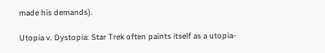made his demands).

Utopia v. Dystopia: Star Trek often paints itself as a utopia-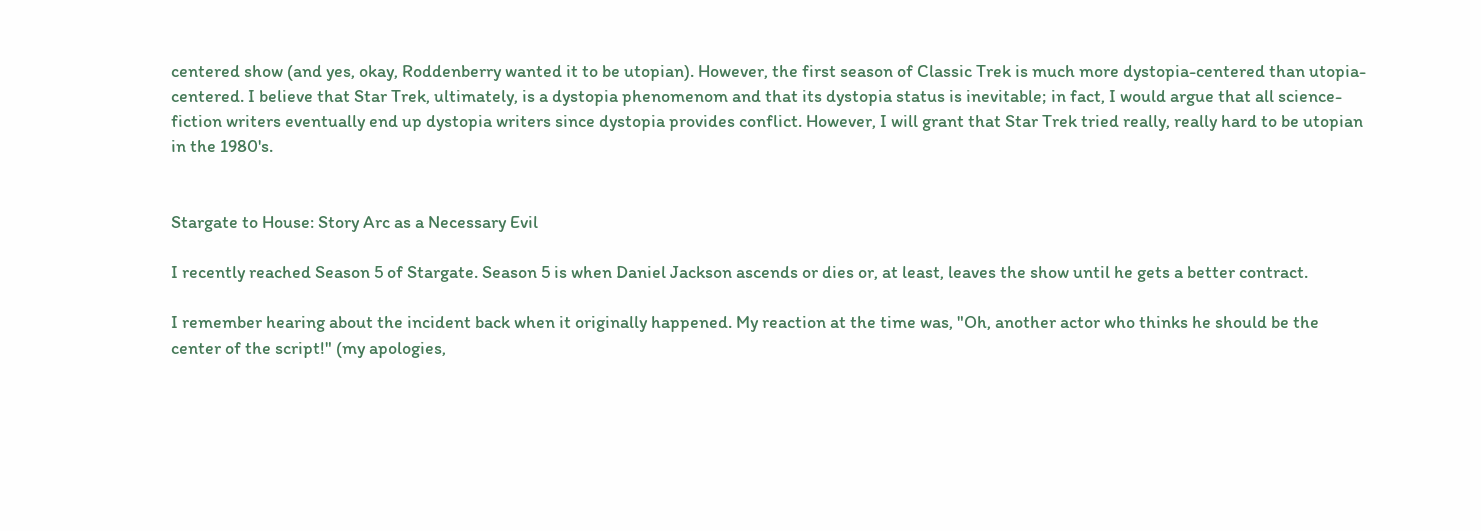centered show (and yes, okay, Roddenberry wanted it to be utopian). However, the first season of Classic Trek is much more dystopia-centered than utopia-centered. I believe that Star Trek, ultimately, is a dystopia phenomenom and that its dystopia status is inevitable; in fact, I would argue that all science-fiction writers eventually end up dystopia writers since dystopia provides conflict. However, I will grant that Star Trek tried really, really hard to be utopian in the 1980's.


Stargate to House: Story Arc as a Necessary Evil

I recently reached Season 5 of Stargate. Season 5 is when Daniel Jackson ascends or dies or, at least, leaves the show until he gets a better contract.

I remember hearing about the incident back when it originally happened. My reaction at the time was, "Oh, another actor who thinks he should be the center of the script!" (my apologies,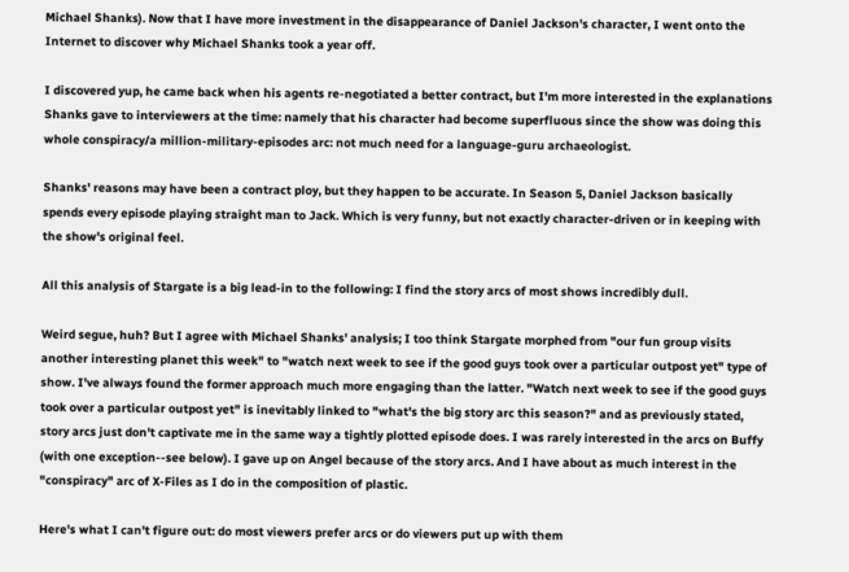Michael Shanks). Now that I have more investment in the disappearance of Daniel Jackson's character, I went onto the Internet to discover why Michael Shanks took a year off.

I discovered yup, he came back when his agents re-negotiated a better contract, but I'm more interested in the explanations Shanks gave to interviewers at the time: namely that his character had become superfluous since the show was doing this whole conspiracy/a million-military-episodes arc: not much need for a language-guru archaeologist.

Shanks' reasons may have been a contract ploy, but they happen to be accurate. In Season 5, Daniel Jackson basically spends every episode playing straight man to Jack. Which is very funny, but not exactly character-driven or in keeping with the show's original feel.

All this analysis of Stargate is a big lead-in to the following: I find the story arcs of most shows incredibly dull.

Weird segue, huh? But I agree with Michael Shanks' analysis; I too think Stargate morphed from "our fun group visits another interesting planet this week" to "watch next week to see if the good guys took over a particular outpost yet" type of show. I've always found the former approach much more engaging than the latter. "Watch next week to see if the good guys took over a particular outpost yet" is inevitably linked to "what's the big story arc this season?" and as previously stated, story arcs just don't captivate me in the same way a tightly plotted episode does. I was rarely interested in the arcs on Buffy (with one exception--see below). I gave up on Angel because of the story arcs. And I have about as much interest in the "conspiracy" arc of X-Files as I do in the composition of plastic.

Here's what I can't figure out: do most viewers prefer arcs or do viewers put up with them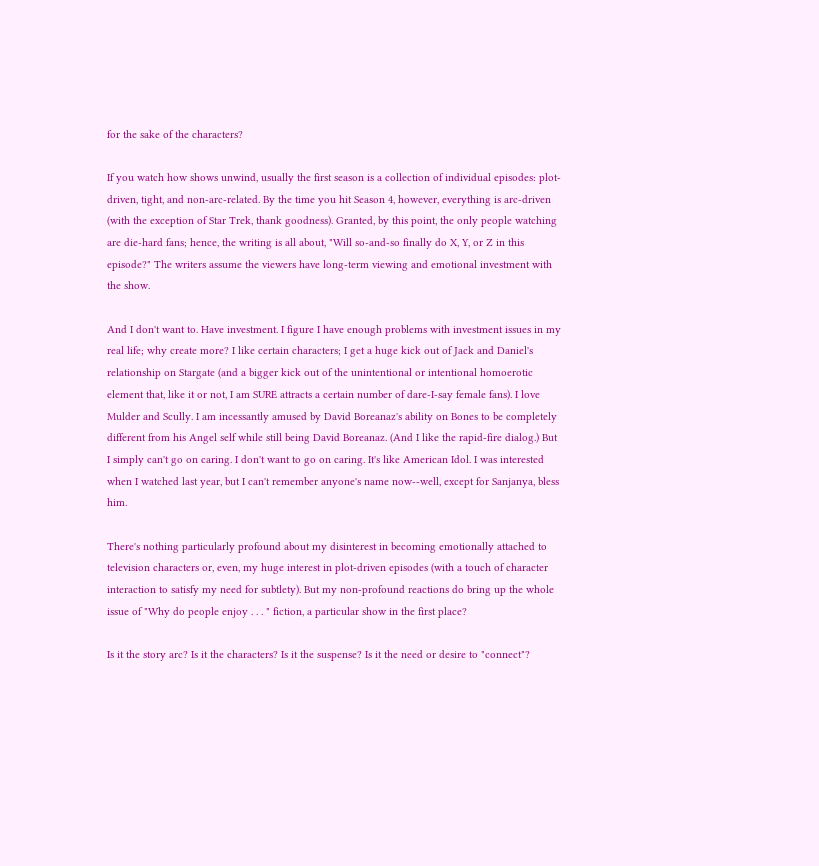for the sake of the characters?

If you watch how shows unwind, usually the first season is a collection of individual episodes: plot-driven, tight, and non-arc-related. By the time you hit Season 4, however, everything is arc-driven (with the exception of Star Trek, thank goodness). Granted, by this point, the only people watching are die-hard fans; hence, the writing is all about, "Will so-and-so finally do X, Y, or Z in this episode?" The writers assume the viewers have long-term viewing and emotional investment with the show.

And I don't want to. Have investment. I figure I have enough problems with investment issues in my real life; why create more? I like certain characters; I get a huge kick out of Jack and Daniel's relationship on Stargate (and a bigger kick out of the unintentional or intentional homoerotic element that, like it or not, I am SURE attracts a certain number of dare-I-say female fans). I love Mulder and Scully. I am incessantly amused by David Boreanaz's ability on Bones to be completely different from his Angel self while still being David Boreanaz. (And I like the rapid-fire dialog.) But I simply can't go on caring. I don't want to go on caring. It's like American Idol. I was interested when I watched last year, but I can't remember anyone's name now--well, except for Sanjanya, bless him.

There's nothing particularly profound about my disinterest in becoming emotionally attached to television characters or, even, my huge interest in plot-driven episodes (with a touch of character interaction to satisfy my need for subtlety). But my non-profound reactions do bring up the whole issue of "Why do people enjoy . . . " fiction, a particular show in the first place?

Is it the story arc? Is it the characters? Is it the suspense? Is it the need or desire to "connect"?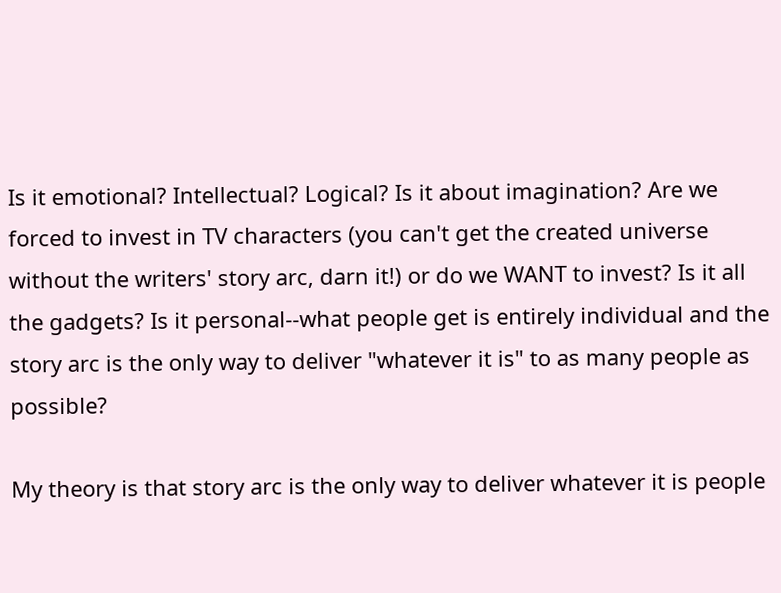Is it emotional? Intellectual? Logical? Is it about imagination? Are we forced to invest in TV characters (you can't get the created universe without the writers' story arc, darn it!) or do we WANT to invest? Is it all the gadgets? Is it personal--what people get is entirely individual and the story arc is the only way to deliver "whatever it is" to as many people as possible?

My theory is that story arc is the only way to deliver whatever it is people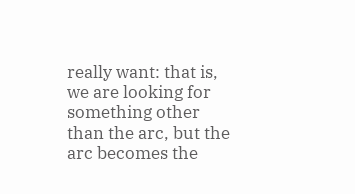really want: that is, we are looking for something other than the arc, but the arc becomes the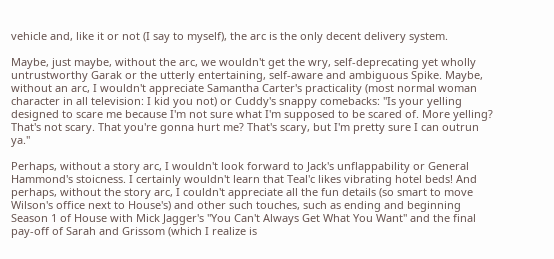vehicle and, like it or not (I say to myself), the arc is the only decent delivery system.

Maybe, just maybe, without the arc, we wouldn't get the wry, self-deprecating yet wholly untrustworthy Garak or the utterly entertaining, self-aware and ambiguous Spike. Maybe, without an arc, I wouldn't appreciate Samantha Carter's practicality (most normal woman character in all television: I kid you not) or Cuddy's snappy comebacks: "Is your yelling designed to scare me because I'm not sure what I'm supposed to be scared of. More yelling? That's not scary. That you're gonna hurt me? That's scary, but I'm pretty sure I can outrun ya."

Perhaps, without a story arc, I wouldn't look forward to Jack's unflappability or General Hammond's stoicness. I certainly wouldn't learn that Teal'c likes vibrating hotel beds! And perhaps, without the story arc, I couldn't appreciate all the fun details (so smart to move Wilson's office next to House's) and other such touches, such as ending and beginning Season 1 of House with Mick Jagger's "You Can't Always Get What You Want" and the final pay-off of Sarah and Grissom (which I realize is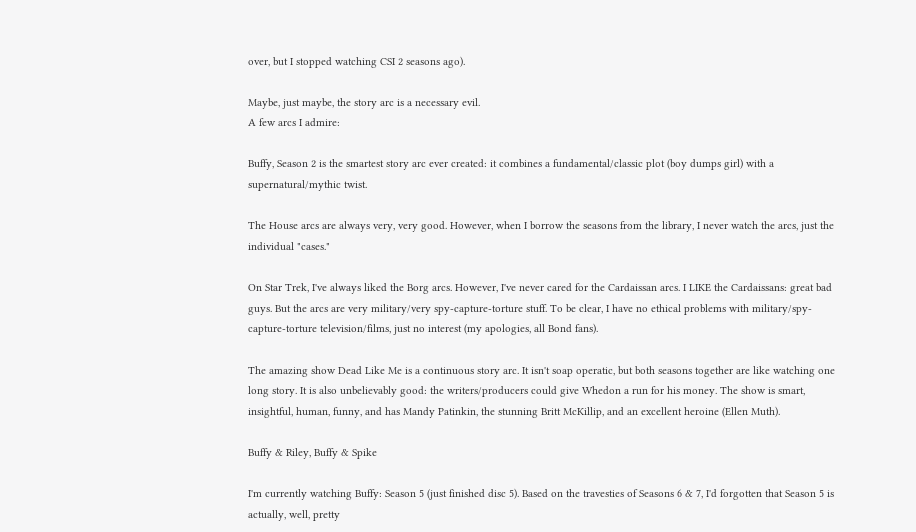over, but I stopped watching CSI 2 seasons ago).

Maybe, just maybe, the story arc is a necessary evil.
A few arcs I admire:

Buffy, Season 2 is the smartest story arc ever created: it combines a fundamental/classic plot (boy dumps girl) with a supernatural/mythic twist.

The House arcs are always very, very good. However, when I borrow the seasons from the library, I never watch the arcs, just the individual "cases."

On Star Trek, I've always liked the Borg arcs. However, I've never cared for the Cardaissan arcs. I LIKE the Cardaissans: great bad guys. But the arcs are very military/very spy-capture-torture stuff. To be clear, I have no ethical problems with military/spy-capture-torture television/films, just no interest (my apologies, all Bond fans).

The amazing show Dead Like Me is a continuous story arc. It isn't soap operatic, but both seasons together are like watching one long story. It is also unbelievably good: the writers/producers could give Whedon a run for his money. The show is smart, insightful, human, funny, and has Mandy Patinkin, the stunning Britt McKillip, and an excellent heroine (Ellen Muth).

Buffy & Riley, Buffy & Spike

I'm currently watching Buffy: Season 5 (just finished disc 5). Based on the travesties of Seasons 6 & 7, I'd forgotten that Season 5 is actually, well, pretty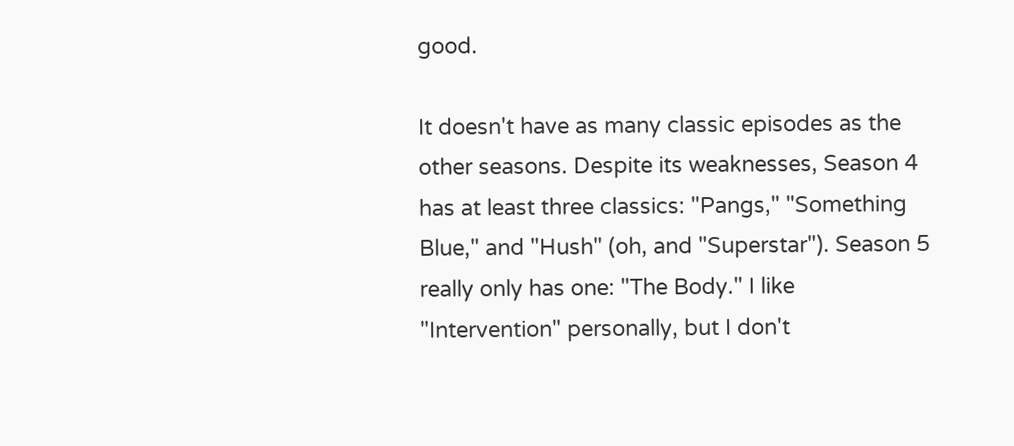good.

It doesn't have as many classic episodes as the other seasons. Despite its weaknesses, Season 4 has at least three classics: "Pangs," "Something Blue," and "Hush" (oh, and "Superstar"). Season 5 really only has one: "The Body." I like "Intervention" personally, but I don't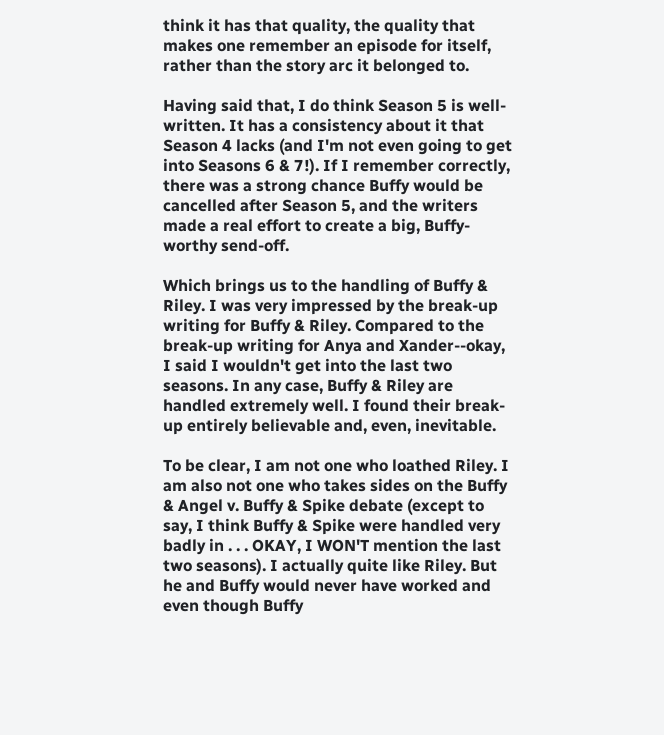think it has that quality, the quality that makes one remember an episode for itself, rather than the story arc it belonged to.

Having said that, I do think Season 5 is well-written. It has a consistency about it that Season 4 lacks (and I'm not even going to get into Seasons 6 & 7!). If I remember correctly, there was a strong chance Buffy would be cancelled after Season 5, and the writers made a real effort to create a big, Buffy-worthy send-off.

Which brings us to the handling of Buffy & Riley. I was very impressed by the break-up writing for Buffy & Riley. Compared to the break-up writing for Anya and Xander--okay, I said I wouldn't get into the last two seasons. In any case, Buffy & Riley are handled extremely well. I found their break-up entirely believable and, even, inevitable.

To be clear, I am not one who loathed Riley. I am also not one who takes sides on the Buffy & Angel v. Buffy & Spike debate (except to say, I think Buffy & Spike were handled very badly in . . . OKAY, I WON'T mention the last two seasons). I actually quite like Riley. But he and Buffy would never have worked and even though Buffy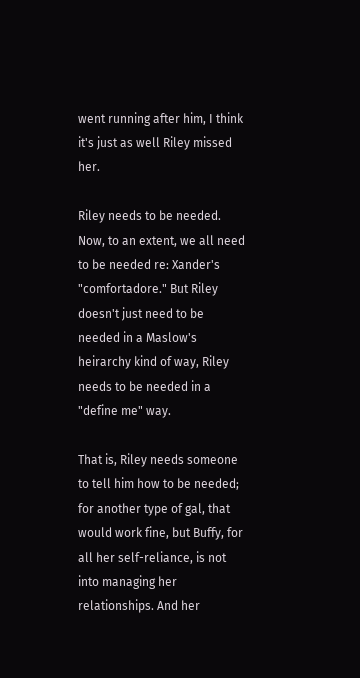went running after him, I think it's just as well Riley missed her.

Riley needs to be needed. Now, to an extent, we all need to be needed re: Xander's "comfortadore." But Riley doesn't just need to be needed in a Maslow's heirarchy kind of way, Riley needs to be needed in a "define me" way.

That is, Riley needs someone to tell him how to be needed; for another type of gal, that would work fine, but Buffy, for all her self-reliance, is not into managing her relationships. And her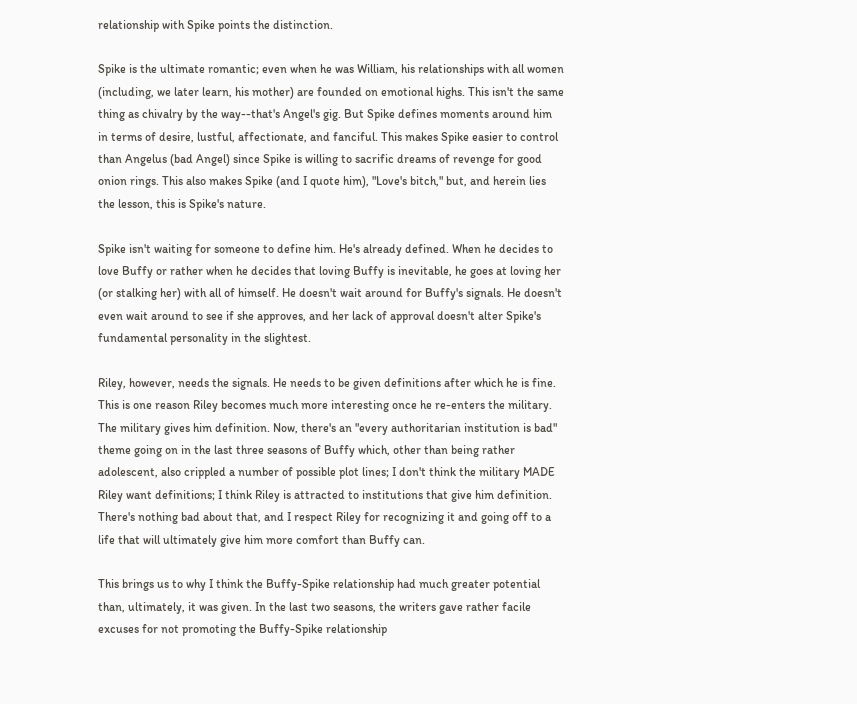relationship with Spike points the distinction.

Spike is the ultimate romantic; even when he was William, his relationships with all women (including, we later learn, his mother) are founded on emotional highs. This isn't the same thing as chivalry by the way--that's Angel's gig. But Spike defines moments around him in terms of desire, lustful, affectionate, and fanciful. This makes Spike easier to control than Angelus (bad Angel) since Spike is willing to sacrific dreams of revenge for good onion rings. This also makes Spike (and I quote him), "Love's bitch," but, and herein lies the lesson, this is Spike's nature.

Spike isn't waiting for someone to define him. He's already defined. When he decides to love Buffy or rather when he decides that loving Buffy is inevitable, he goes at loving her (or stalking her) with all of himself. He doesn't wait around for Buffy's signals. He doesn't even wait around to see if she approves, and her lack of approval doesn't alter Spike's fundamental personality in the slightest.

Riley, however, needs the signals. He needs to be given definitions after which he is fine. This is one reason Riley becomes much more interesting once he re-enters the military. The military gives him definition. Now, there's an "every authoritarian institution is bad" theme going on in the last three seasons of Buffy which, other than being rather adolescent, also crippled a number of possible plot lines; I don't think the military MADE Riley want definitions; I think Riley is attracted to institutions that give him definition. There's nothing bad about that, and I respect Riley for recognizing it and going off to a life that will ultimately give him more comfort than Buffy can.

This brings us to why I think the Buffy-Spike relationship had much greater potential than, ultimately, it was given. In the last two seasons, the writers gave rather facile excuses for not promoting the Buffy-Spike relationship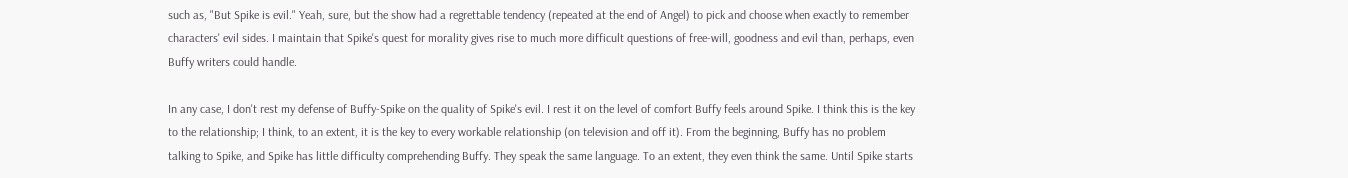such as, "But Spike is evil." Yeah, sure, but the show had a regrettable tendency (repeated at the end of Angel) to pick and choose when exactly to remember characters' evil sides. I maintain that Spike's quest for morality gives rise to much more difficult questions of free-will, goodness and evil than, perhaps, even Buffy writers could handle.

In any case, I don't rest my defense of Buffy-Spike on the quality of Spike's evil. I rest it on the level of comfort Buffy feels around Spike. I think this is the key to the relationship; I think, to an extent, it is the key to every workable relationship (on television and off it). From the beginning, Buffy has no problem talking to Spike, and Spike has little difficulty comprehending Buffy. They speak the same language. To an extent, they even think the same. Until Spike starts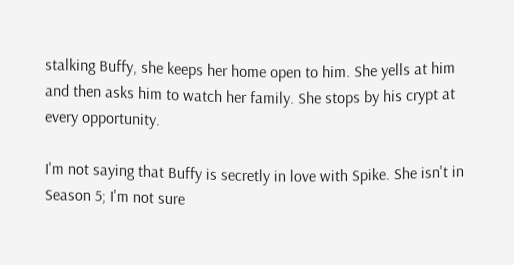stalking Buffy, she keeps her home open to him. She yells at him and then asks him to watch her family. She stops by his crypt at every opportunity.

I'm not saying that Buffy is secretly in love with Spike. She isn't in Season 5; I'm not sure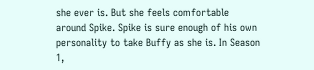she ever is. But she feels comfortable around Spike. Spike is sure enough of his own personality to take Buffy as she is. In Season 1,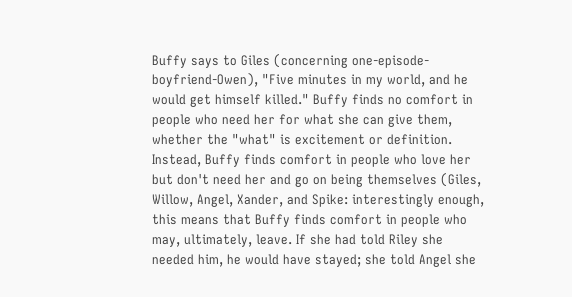Buffy says to Giles (concerning one-episode-boyfriend-Owen), "Five minutes in my world, and he would get himself killed." Buffy finds no comfort in people who need her for what she can give them, whether the "what" is excitement or definition. Instead, Buffy finds comfort in people who love her but don't need her and go on being themselves (Giles, Willow, Angel, Xander, and Spike: interestingly enough, this means that Buffy finds comfort in people who may, ultimately, leave. If she had told Riley she needed him, he would have stayed; she told Angel she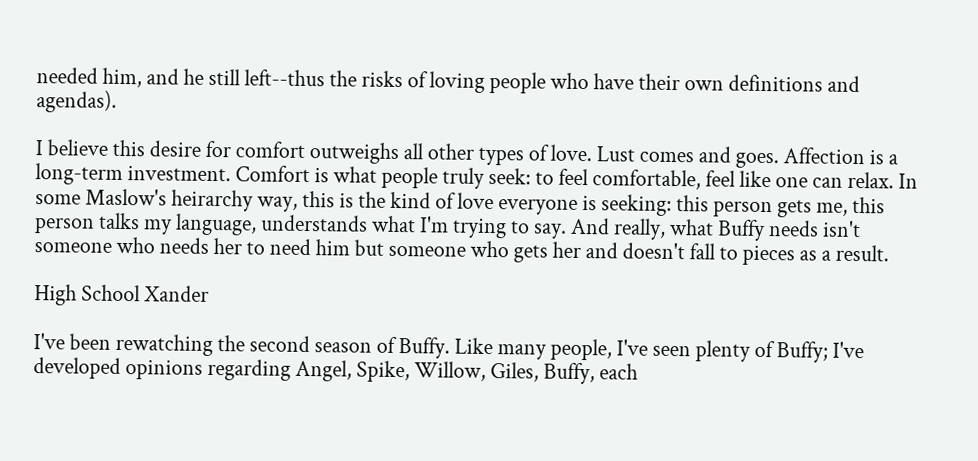needed him, and he still left--thus the risks of loving people who have their own definitions and agendas).

I believe this desire for comfort outweighs all other types of love. Lust comes and goes. Affection is a long-term investment. Comfort is what people truly seek: to feel comfortable, feel like one can relax. In some Maslow's heirarchy way, this is the kind of love everyone is seeking: this person gets me, this person talks my language, understands what I'm trying to say. And really, what Buffy needs isn't someone who needs her to need him but someone who gets her and doesn't fall to pieces as a result.

High School Xander

I've been rewatching the second season of Buffy. Like many people, I've seen plenty of Buffy; I've developed opinions regarding Angel, Spike, Willow, Giles, Buffy, each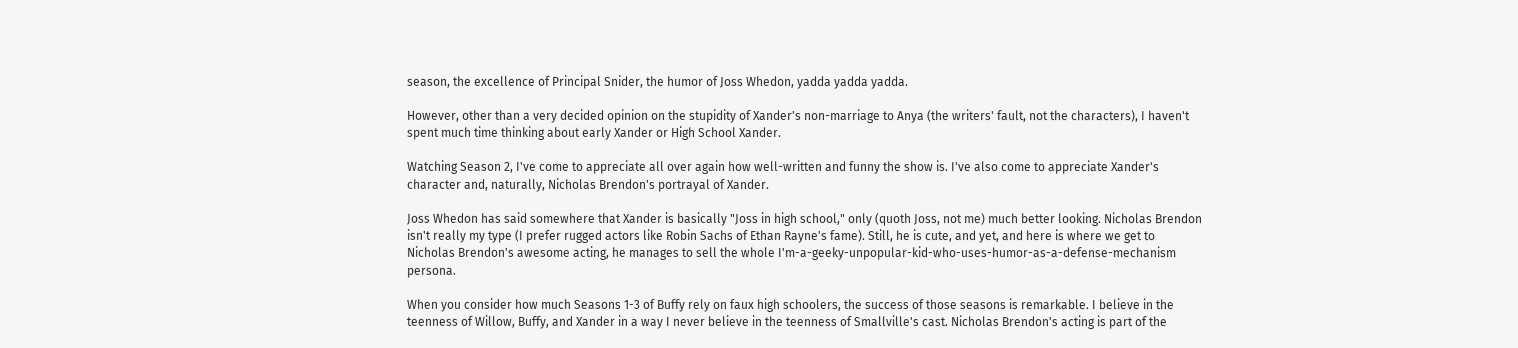season, the excellence of Principal Snider, the humor of Joss Whedon, yadda yadda yadda.

However, other than a very decided opinion on the stupidity of Xander's non-marriage to Anya (the writers' fault, not the characters), I haven't spent much time thinking about early Xander or High School Xander.

Watching Season 2, I've come to appreciate all over again how well-written and funny the show is. I've also come to appreciate Xander's character and, naturally, Nicholas Brendon's portrayal of Xander.

Joss Whedon has said somewhere that Xander is basically "Joss in high school," only (quoth Joss, not me) much better looking. Nicholas Brendon isn't really my type (I prefer rugged actors like Robin Sachs of Ethan Rayne's fame). Still, he is cute, and yet, and here is where we get to Nicholas Brendon's awesome acting, he manages to sell the whole I'm-a-geeky-unpopular-kid-who-uses-humor-as-a-defense-mechanism persona.

When you consider how much Seasons 1-3 of Buffy rely on faux high schoolers, the success of those seasons is remarkable. I believe in the teenness of Willow, Buffy, and Xander in a way I never believe in the teenness of Smallville's cast. Nicholas Brendon's acting is part of the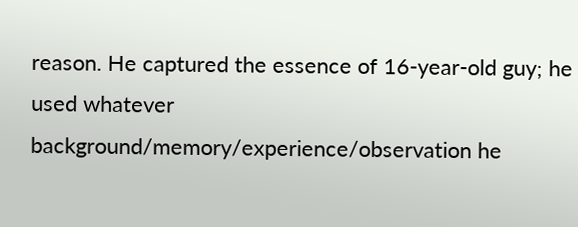reason. He captured the essence of 16-year-old guy; he used whatever background/memory/experience/observation he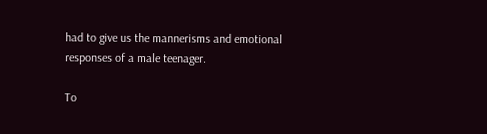had to give us the mannerisms and emotional responses of a male teenager.

To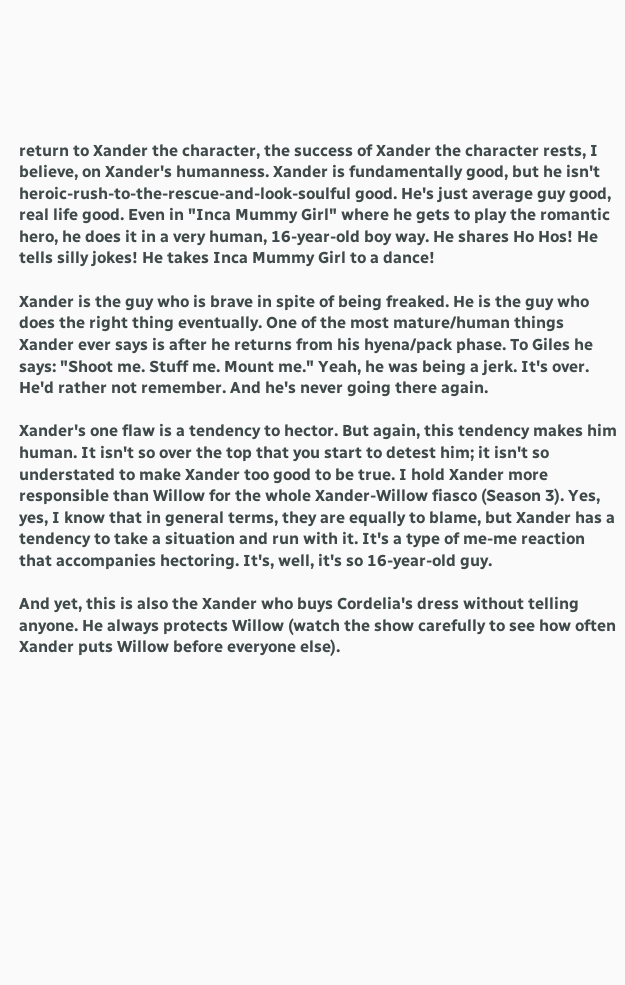return to Xander the character, the success of Xander the character rests, I believe, on Xander's humanness. Xander is fundamentally good, but he isn't heroic-rush-to-the-rescue-and-look-soulful good. He's just average guy good, real life good. Even in "Inca Mummy Girl" where he gets to play the romantic hero, he does it in a very human, 16-year-old boy way. He shares Ho Hos! He tells silly jokes! He takes Inca Mummy Girl to a dance!

Xander is the guy who is brave in spite of being freaked. He is the guy who does the right thing eventually. One of the most mature/human things Xander ever says is after he returns from his hyena/pack phase. To Giles he says: "Shoot me. Stuff me. Mount me." Yeah, he was being a jerk. It's over. He'd rather not remember. And he's never going there again.

Xander's one flaw is a tendency to hector. But again, this tendency makes him human. It isn't so over the top that you start to detest him; it isn't so understated to make Xander too good to be true. I hold Xander more responsible than Willow for the whole Xander-Willow fiasco (Season 3). Yes, yes, I know that in general terms, they are equally to blame, but Xander has a tendency to take a situation and run with it. It's a type of me-me reaction that accompanies hectoring. It's, well, it's so 16-year-old guy.

And yet, this is also the Xander who buys Cordelia's dress without telling anyone. He always protects Willow (watch the show carefully to see how often Xander puts Willow before everyone else).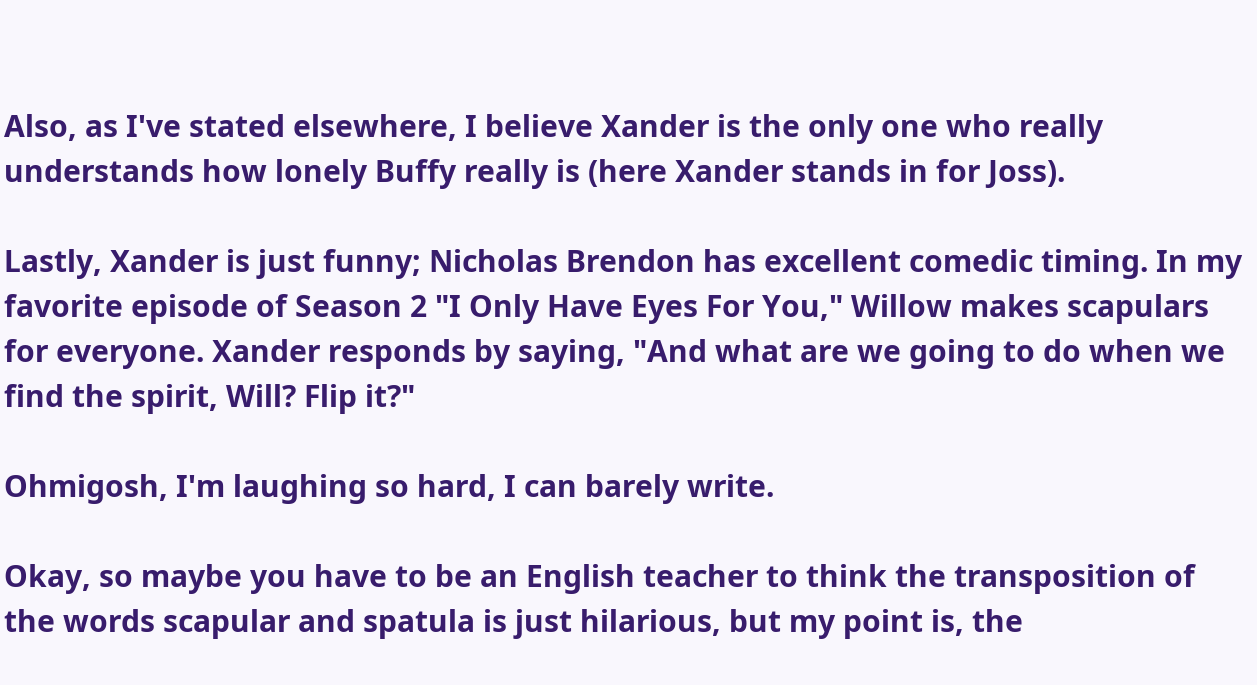Also, as I've stated elsewhere, I believe Xander is the only one who really understands how lonely Buffy really is (here Xander stands in for Joss).

Lastly, Xander is just funny; Nicholas Brendon has excellent comedic timing. In my favorite episode of Season 2 "I Only Have Eyes For You," Willow makes scapulars for everyone. Xander responds by saying, "And what are we going to do when we find the spirit, Will? Flip it?"

Ohmigosh, I'm laughing so hard, I can barely write.

Okay, so maybe you have to be an English teacher to think the transposition of the words scapular and spatula is just hilarious, but my point is, the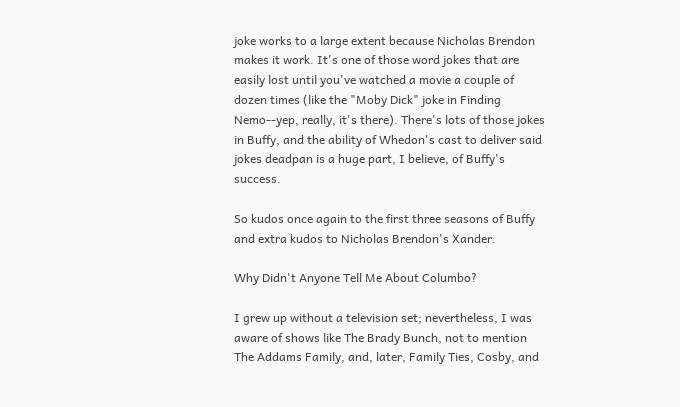joke works to a large extent because Nicholas Brendon makes it work. It's one of those word jokes that are easily lost until you've watched a movie a couple of dozen times (like the "Moby Dick" joke in Finding Nemo--yep, really, it's there). There's lots of those jokes in Buffy, and the ability of Whedon's cast to deliver said jokes deadpan is a huge part, I believe, of Buffy's success.

So kudos once again to the first three seasons of Buffy and extra kudos to Nicholas Brendon's Xander.

Why Didn't Anyone Tell Me About Columbo?

I grew up without a television set; nevertheless, I was aware of shows like The Brady Bunch, not to mention The Addams Family, and, later, Family Ties, Cosby, and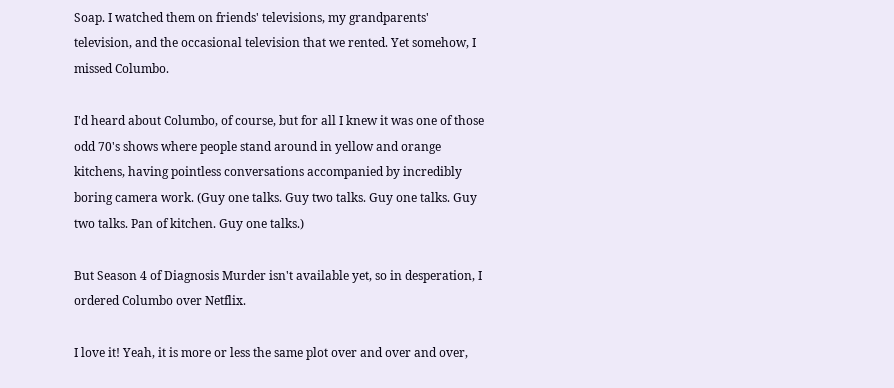Soap. I watched them on friends' televisions, my grandparents' television, and the occasional television that we rented. Yet somehow, I missed Columbo.

I'd heard about Columbo, of course, but for all I knew it was one of those odd 70's shows where people stand around in yellow and orange kitchens, having pointless conversations accompanied by incredibly boring camera work. (Guy one talks. Guy two talks. Guy one talks. Guy two talks. Pan of kitchen. Guy one talks.)

But Season 4 of Diagnosis Murder isn't available yet, so in desperation, I ordered Columbo over Netflix.

I love it! Yeah, it is more or less the same plot over and over and over,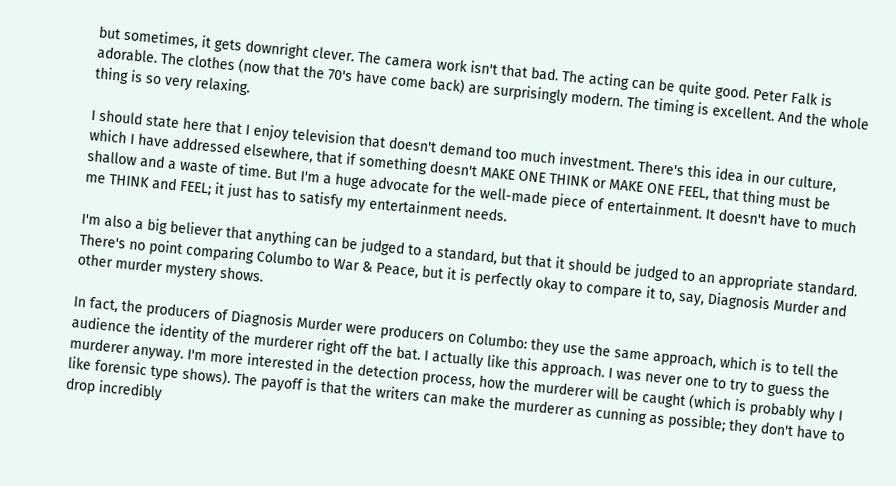but sometimes, it gets downright clever. The camera work isn't that bad. The acting can be quite good. Peter Falk is adorable. The clothes (now that the 70's have come back) are surprisingly modern. The timing is excellent. And the whole thing is so very relaxing.

I should state here that I enjoy television that doesn't demand too much investment. There's this idea in our culture, which I have addressed elsewhere, that if something doesn't MAKE ONE THINK or MAKE ONE FEEL, that thing must be shallow and a waste of time. But I'm a huge advocate for the well-made piece of entertainment. It doesn't have to much me THINK and FEEL; it just has to satisfy my entertainment needs.

I'm also a big believer that anything can be judged to a standard, but that it should be judged to an appropriate standard. There's no point comparing Columbo to War & Peace, but it is perfectly okay to compare it to, say, Diagnosis Murder and other murder mystery shows.

In fact, the producers of Diagnosis Murder were producers on Columbo: they use the same approach, which is to tell the audience the identity of the murderer right off the bat. I actually like this approach. I was never one to try to guess the murderer anyway. I'm more interested in the detection process, how the murderer will be caught (which is probably why I like forensic type shows). The payoff is that the writers can make the murderer as cunning as possible; they don't have to drop incredibly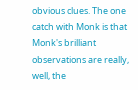obvious clues. The one catch with Monk is that Monk's brilliant observations are really, well, the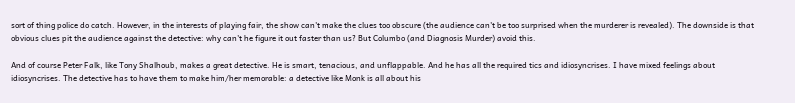sort of thing police do catch. However, in the interests of playing fair, the show can't make the clues too obscure (the audience can't be too surprised when the murderer is revealed). The downside is that obvious clues pit the audience against the detective: why can't he figure it out faster than us? But Columbo (and Diagnosis Murder) avoid this.

And of course Peter Falk, like Tony Shalhoub, makes a great detective. He is smart, tenacious, and unflappable. And he has all the required tics and idiosyncrises. I have mixed feelings about idiosyncrises. The detective has to have them to make him/her memorable: a detective like Monk is all about his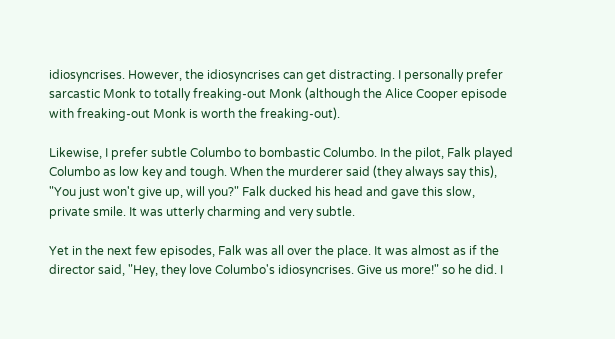idiosyncrises. However, the idiosyncrises can get distracting. I personally prefer sarcastic Monk to totally freaking-out Monk (although the Alice Cooper episode with freaking-out Monk is worth the freaking-out).

Likewise, I prefer subtle Columbo to bombastic Columbo. In the pilot, Falk played Columbo as low key and tough. When the murderer said (they always say this), "You just won't give up, will you?" Falk ducked his head and gave this slow, private smile. It was utterly charming and very subtle.

Yet in the next few episodes, Falk was all over the place. It was almost as if the director said, "Hey, they love Columbo's idiosyncrises. Give us more!" so he did. I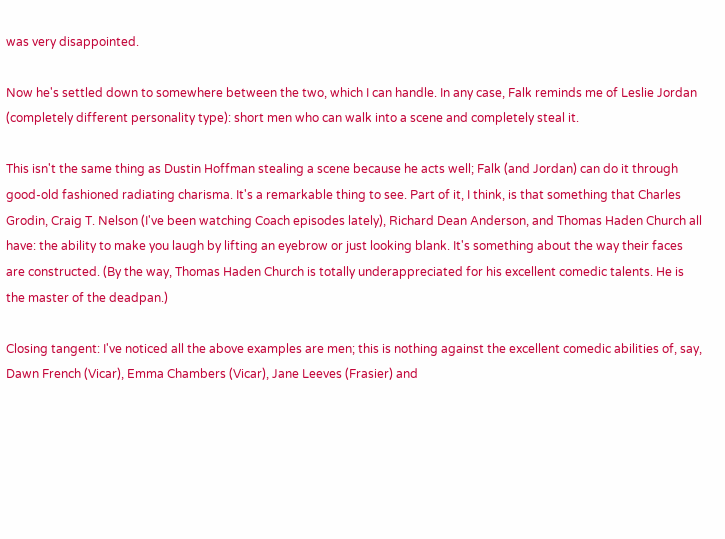was very disappointed.

Now he's settled down to somewhere between the two, which I can handle. In any case, Falk reminds me of Leslie Jordan (completely different personality type): short men who can walk into a scene and completely steal it.

This isn't the same thing as Dustin Hoffman stealing a scene because he acts well; Falk (and Jordan) can do it through good-old fashioned radiating charisma. It's a remarkable thing to see. Part of it, I think, is that something that Charles Grodin, Craig T. Nelson (I've been watching Coach episodes lately), Richard Dean Anderson, and Thomas Haden Church all have: the ability to make you laugh by lifting an eyebrow or just looking blank. It's something about the way their faces are constructed. (By the way, Thomas Haden Church is totally underappreciated for his excellent comedic talents. He is the master of the deadpan.)

Closing tangent: I've noticed all the above examples are men; this is nothing against the excellent comedic abilities of, say, Dawn French (Vicar), Emma Chambers (Vicar), Jane Leeves (Frasier) and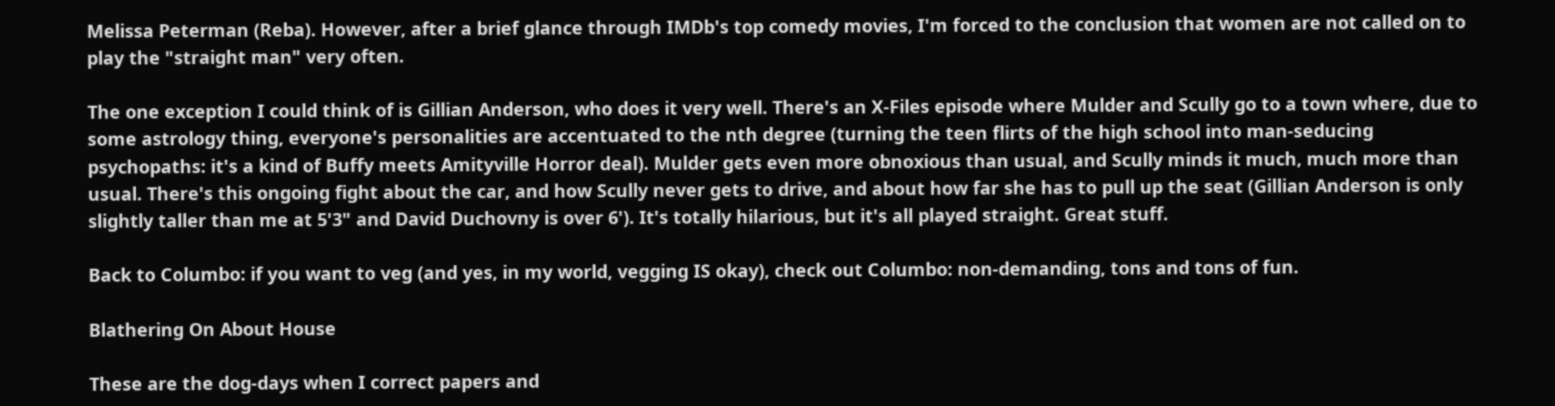Melissa Peterman (Reba). However, after a brief glance through IMDb's top comedy movies, I'm forced to the conclusion that women are not called on to play the "straight man" very often.

The one exception I could think of is Gillian Anderson, who does it very well. There's an X-Files episode where Mulder and Scully go to a town where, due to some astrology thing, everyone's personalities are accentuated to the nth degree (turning the teen flirts of the high school into man-seducing psychopaths: it's a kind of Buffy meets Amityville Horror deal). Mulder gets even more obnoxious than usual, and Scully minds it much, much more than usual. There's this ongoing fight about the car, and how Scully never gets to drive, and about how far she has to pull up the seat (Gillian Anderson is only slightly taller than me at 5'3" and David Duchovny is over 6'). It's totally hilarious, but it's all played straight. Great stuff.

Back to Columbo: if you want to veg (and yes, in my world, vegging IS okay), check out Columbo: non-demanding, tons and tons of fun.

Blathering On About House

These are the dog-days when I correct papers and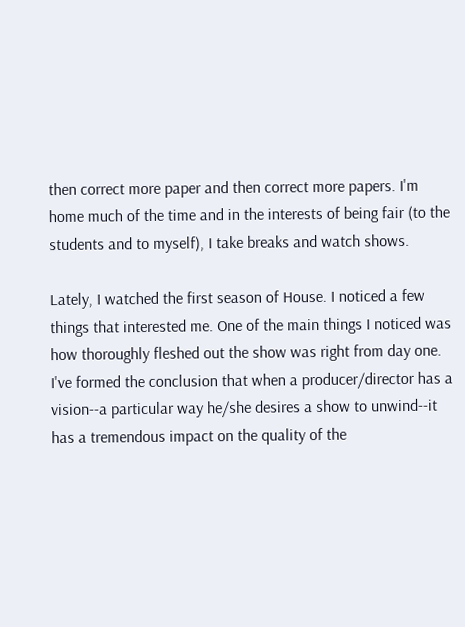then correct more paper and then correct more papers. I'm home much of the time and in the interests of being fair (to the students and to myself), I take breaks and watch shows.

Lately, I watched the first season of House. I noticed a few things that interested me. One of the main things I noticed was how thoroughly fleshed out the show was right from day one. I've formed the conclusion that when a producer/director has a vision--a particular way he/she desires a show to unwind--it has a tremendous impact on the quality of the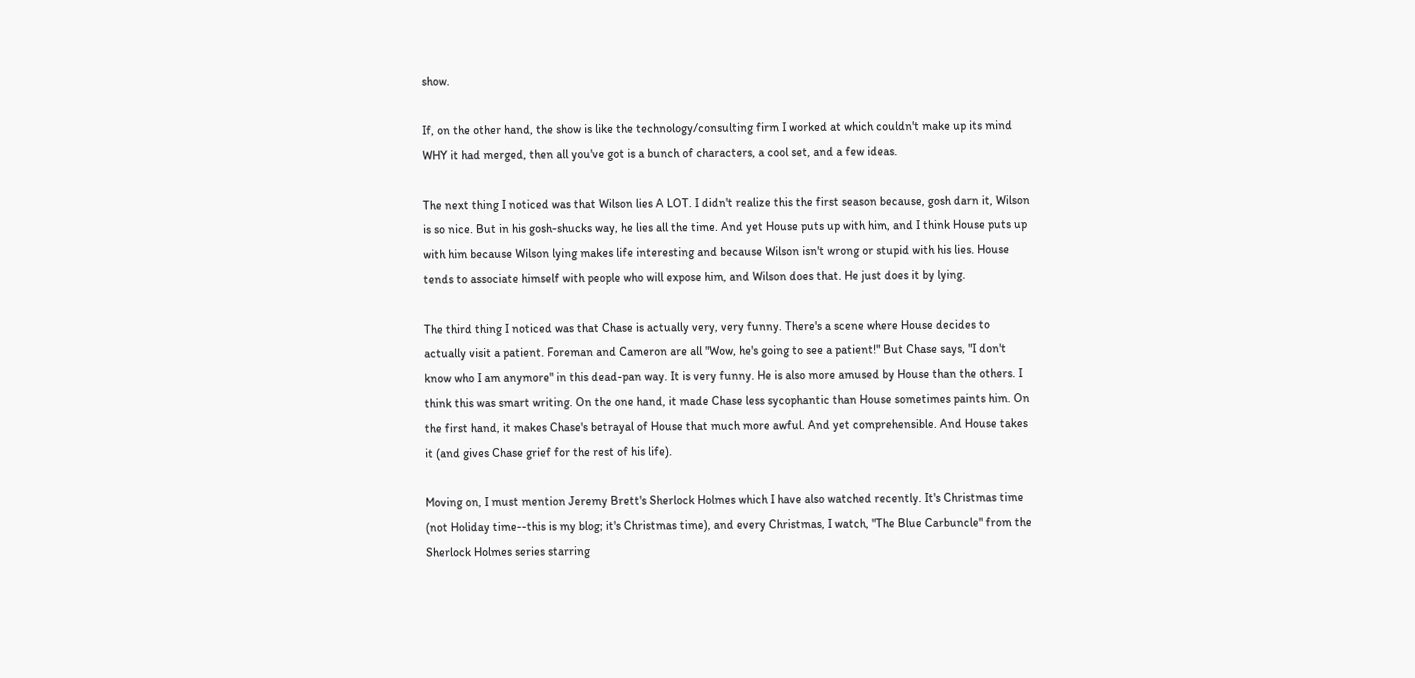show.

If, on the other hand, the show is like the technology/consulting firm I worked at which couldn't make up its mind WHY it had merged, then all you've got is a bunch of characters, a cool set, and a few ideas.

The next thing I noticed was that Wilson lies A LOT. I didn't realize this the first season because, gosh darn it, Wilson is so nice. But in his gosh-shucks way, he lies all the time. And yet House puts up with him, and I think House puts up with him because Wilson lying makes life interesting and because Wilson isn't wrong or stupid with his lies. House tends to associate himself with people who will expose him, and Wilson does that. He just does it by lying.

The third thing I noticed was that Chase is actually very, very funny. There's a scene where House decides to actually visit a patient. Foreman and Cameron are all "Wow, he's going to see a patient!" But Chase says, "I don't know who I am anymore" in this dead-pan way. It is very funny. He is also more amused by House than the others. I think this was smart writing. On the one hand, it made Chase less sycophantic than House sometimes paints him. On the first hand, it makes Chase's betrayal of House that much more awful. And yet comprehensible. And House takes it (and gives Chase grief for the rest of his life).

Moving on, I must mention Jeremy Brett's Sherlock Holmes which I have also watched recently. It's Christmas time (not Holiday time--this is my blog; it's Christmas time), and every Christmas, I watch, "The Blue Carbuncle" from the Sherlock Holmes series starring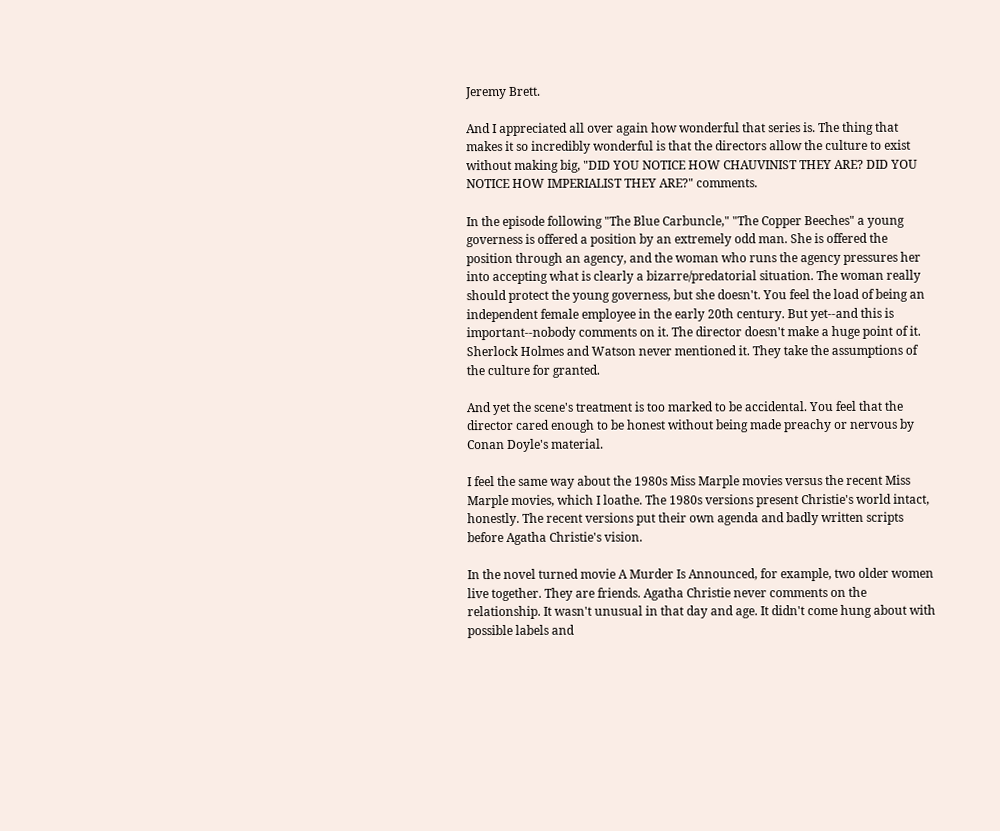Jeremy Brett.

And I appreciated all over again how wonderful that series is. The thing that makes it so incredibly wonderful is that the directors allow the culture to exist without making big, "DID YOU NOTICE HOW CHAUVINIST THEY ARE? DID YOU NOTICE HOW IMPERIALIST THEY ARE?" comments.

In the episode following "The Blue Carbuncle," "The Copper Beeches" a young governess is offered a position by an extremely odd man. She is offered the position through an agency, and the woman who runs the agency pressures her into accepting what is clearly a bizarre/predatorial situation. The woman really should protect the young governess, but she doesn't. You feel the load of being an independent female employee in the early 20th century. But yet--and this is important--nobody comments on it. The director doesn't make a huge point of it. Sherlock Holmes and Watson never mentioned it. They take the assumptions of the culture for granted.

And yet the scene's treatment is too marked to be accidental. You feel that the director cared enough to be honest without being made preachy or nervous by Conan Doyle's material.

I feel the same way about the 1980s Miss Marple movies versus the recent Miss Marple movies, which I loathe. The 1980s versions present Christie's world intact, honestly. The recent versions put their own agenda and badly written scripts before Agatha Christie's vision.

In the novel turned movie A Murder Is Announced, for example, two older women live together. They are friends. Agatha Christie never comments on the relationship. It wasn't unusual in that day and age. It didn't come hung about with possible labels and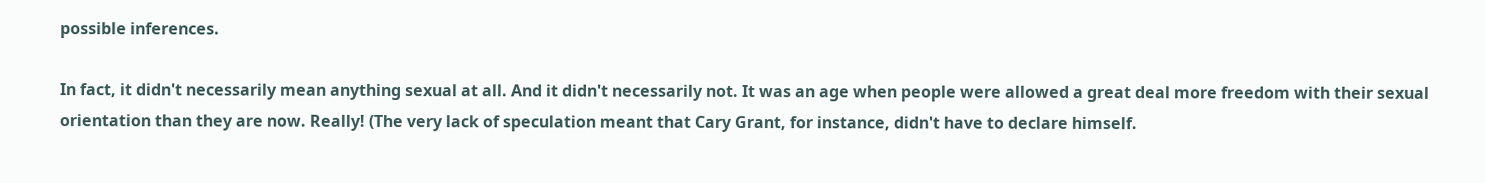possible inferences.

In fact, it didn't necessarily mean anything sexual at all. And it didn't necessarily not. It was an age when people were allowed a great deal more freedom with their sexual orientation than they are now. Really! (The very lack of speculation meant that Cary Grant, for instance, didn't have to declare himself.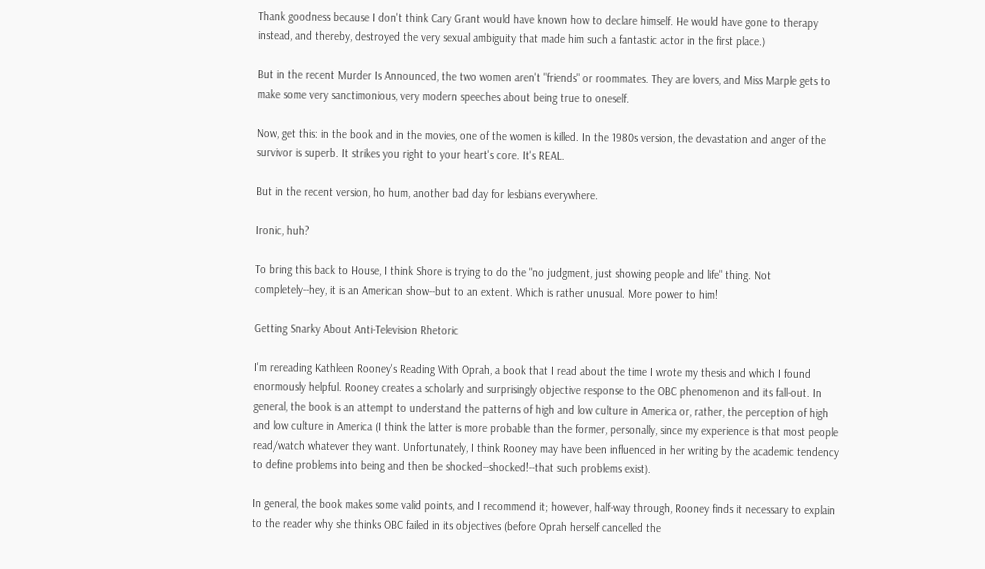Thank goodness because I don't think Cary Grant would have known how to declare himself. He would have gone to therapy instead, and thereby, destroyed the very sexual ambiguity that made him such a fantastic actor in the first place.)

But in the recent Murder Is Announced, the two women aren't "friends" or roommates. They are lovers, and Miss Marple gets to make some very sanctimonious, very modern speeches about being true to oneself.

Now, get this: in the book and in the movies, one of the women is killed. In the 1980s version, the devastation and anger of the survivor is superb. It strikes you right to your heart's core. It's REAL.

But in the recent version, ho hum, another bad day for lesbians everywhere.

Ironic, huh?

To bring this back to House, I think Shore is trying to do the "no judgment, just showing people and life" thing. Not completely--hey, it is an American show--but to an extent. Which is rather unusual. More power to him!

Getting Snarky About Anti-Television Rhetoric

I'm rereading Kathleen Rooney's Reading With Oprah, a book that I read about the time I wrote my thesis and which I found enormously helpful. Rooney creates a scholarly and surprisingly objective response to the OBC phenomenon and its fall-out. In general, the book is an attempt to understand the patterns of high and low culture in America or, rather, the perception of high and low culture in America (I think the latter is more probable than the former, personally, since my experience is that most people read/watch whatever they want. Unfortunately, I think Rooney may have been influenced in her writing by the academic tendency to define problems into being and then be shocked--shocked!--that such problems exist).

In general, the book makes some valid points, and I recommend it; however, half-way through, Rooney finds it necessary to explain to the reader why she thinks OBC failed in its objectives (before Oprah herself cancelled the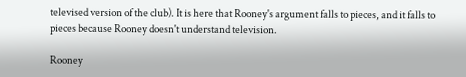televised version of the club). It is here that Rooney's argument falls to pieces, and it falls to pieces because Rooney doesn't understand television.

Rooney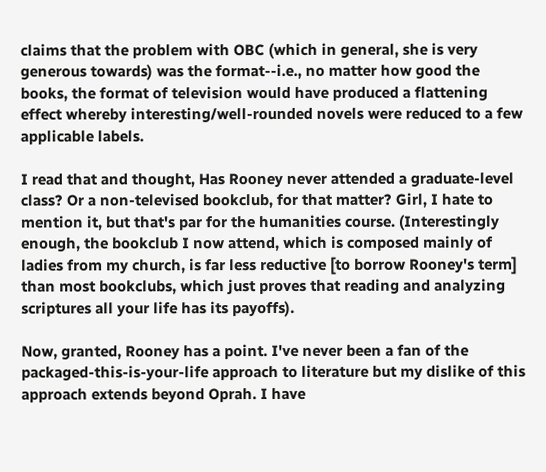claims that the problem with OBC (which in general, she is very generous towards) was the format--i.e., no matter how good the books, the format of television would have produced a flattening effect whereby interesting/well-rounded novels were reduced to a few applicable labels.

I read that and thought, Has Rooney never attended a graduate-level class? Or a non-televised bookclub, for that matter? Girl, I hate to mention it, but that's par for the humanities course. (Interestingly enough, the bookclub I now attend, which is composed mainly of ladies from my church, is far less reductive [to borrow Rooney's term] than most bookclubs, which just proves that reading and analyzing scriptures all your life has its payoffs).

Now, granted, Rooney has a point. I've never been a fan of the packaged-this-is-your-life approach to literature but my dislike of this approach extends beyond Oprah. I have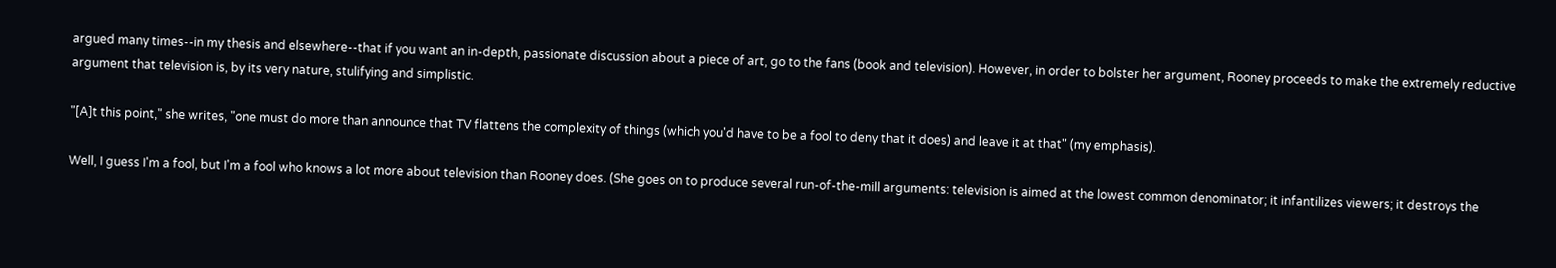argued many times--in my thesis and elsewhere--that if you want an in-depth, passionate discussion about a piece of art, go to the fans (book and television). However, in order to bolster her argument, Rooney proceeds to make the extremely reductive argument that television is, by its very nature, stulifying and simplistic.

"[A]t this point," she writes, "one must do more than announce that TV flattens the complexity of things (which you'd have to be a fool to deny that it does) and leave it at that" (my emphasis).

Well, I guess I'm a fool, but I'm a fool who knows a lot more about television than Rooney does. (She goes on to produce several run-of-the-mill arguments: television is aimed at the lowest common denominator; it infantilizes viewers; it destroys the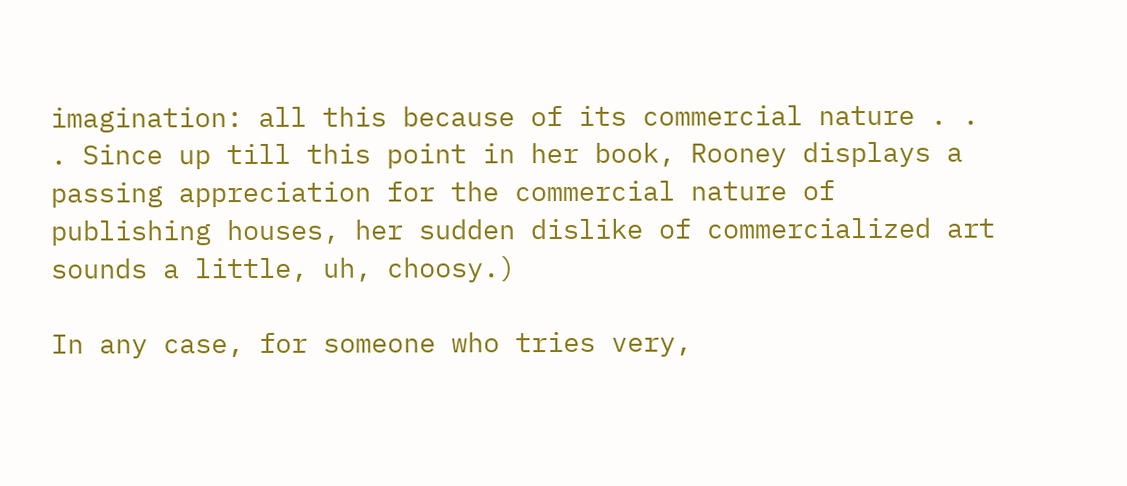imagination: all this because of its commercial nature . . . Since up till this point in her book, Rooney displays a passing appreciation for the commercial nature of publishing houses, her sudden dislike of commercialized art sounds a little, uh, choosy.)

In any case, for someone who tries very,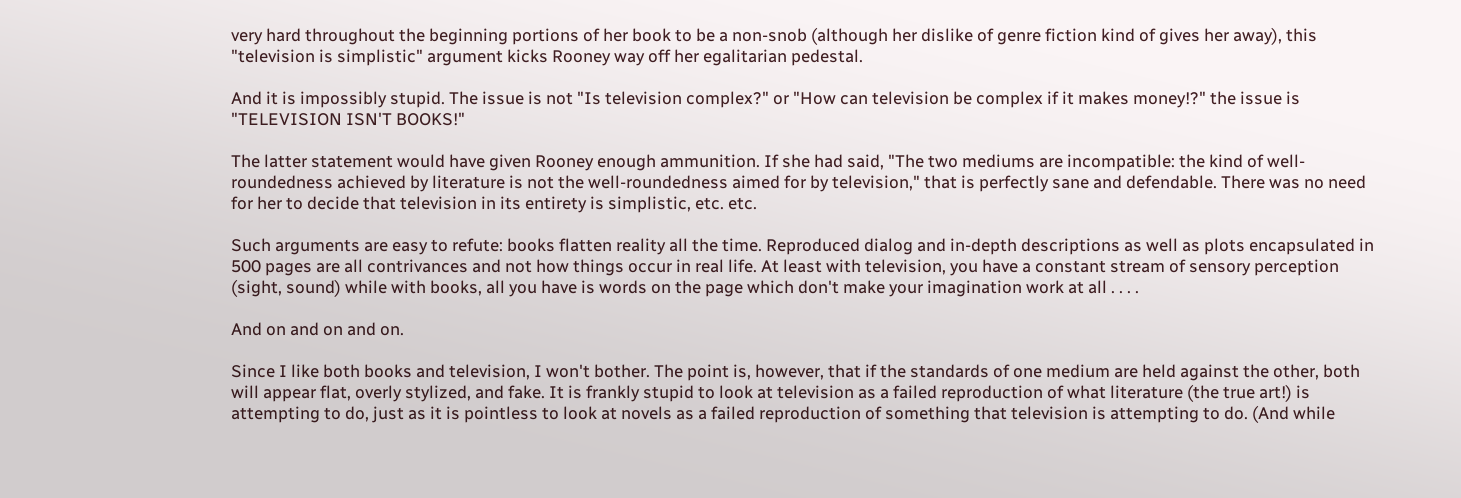very hard throughout the beginning portions of her book to be a non-snob (although her dislike of genre fiction kind of gives her away), this "television is simplistic" argument kicks Rooney way off her egalitarian pedestal.

And it is impossibly stupid. The issue is not "Is television complex?" or "How can television be complex if it makes money!?" the issue is "TELEVISION ISN'T BOOKS!"

The latter statement would have given Rooney enough ammunition. If she had said, "The two mediums are incompatible: the kind of well-roundedness achieved by literature is not the well-roundedness aimed for by television," that is perfectly sane and defendable. There was no need for her to decide that television in its entirety is simplistic, etc. etc.

Such arguments are easy to refute: books flatten reality all the time. Reproduced dialog and in-depth descriptions as well as plots encapsulated in 500 pages are all contrivances and not how things occur in real life. At least with television, you have a constant stream of sensory perception (sight, sound) while with books, all you have is words on the page which don't make your imagination work at all . . . .

And on and on and on.

Since I like both books and television, I won't bother. The point is, however, that if the standards of one medium are held against the other, both will appear flat, overly stylized, and fake. It is frankly stupid to look at television as a failed reproduction of what literature (the true art!) is attempting to do, just as it is pointless to look at novels as a failed reproduction of something that television is attempting to do. (And while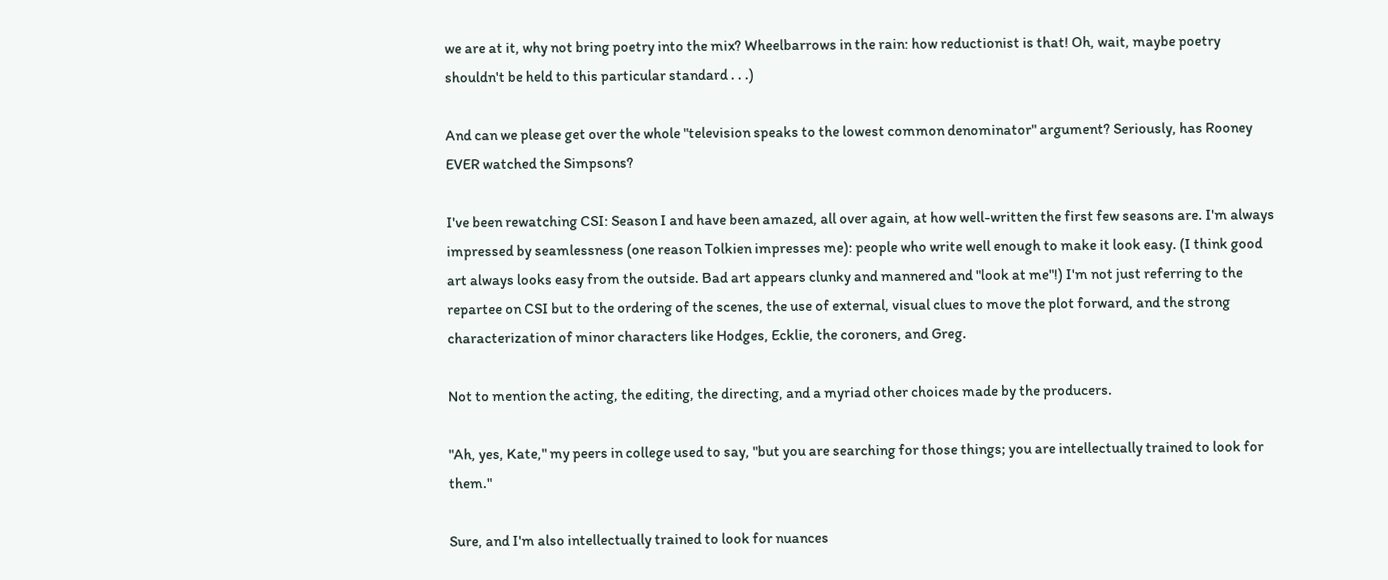we are at it, why not bring poetry into the mix? Wheelbarrows in the rain: how reductionist is that! Oh, wait, maybe poetry shouldn't be held to this particular standard . . .)

And can we please get over the whole "television speaks to the lowest common denominator" argument? Seriously, has Rooney EVER watched the Simpsons?

I've been rewatching CSI: Season I and have been amazed, all over again, at how well-written the first few seasons are. I'm always impressed by seamlessness (one reason Tolkien impresses me): people who write well enough to make it look easy. (I think good art always looks easy from the outside. Bad art appears clunky and mannered and "look at me"!) I'm not just referring to the repartee on CSI but to the ordering of the scenes, the use of external, visual clues to move the plot forward, and the strong characterization of minor characters like Hodges, Ecklie, the coroners, and Greg.

Not to mention the acting, the editing, the directing, and a myriad other choices made by the producers.

"Ah, yes, Kate," my peers in college used to say, "but you are searching for those things; you are intellectually trained to look for them."

Sure, and I'm also intellectually trained to look for nuances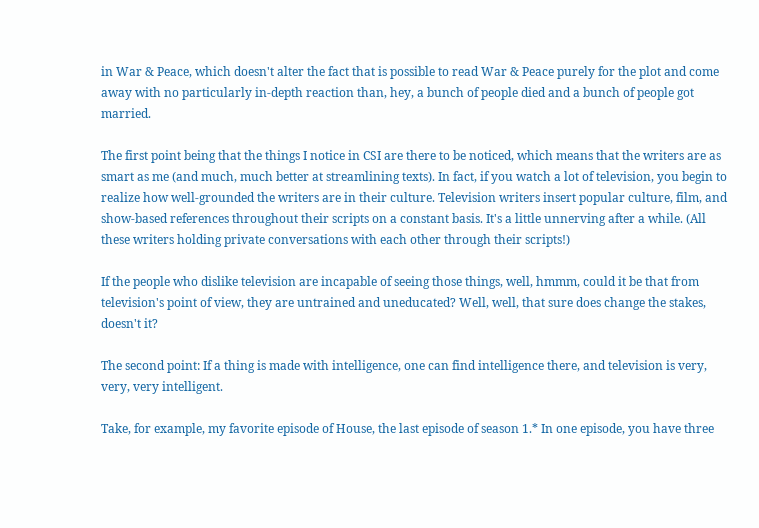in War & Peace, which doesn't alter the fact that is possible to read War & Peace purely for the plot and come away with no particularly in-depth reaction than, hey, a bunch of people died and a bunch of people got married.

The first point being that the things I notice in CSI are there to be noticed, which means that the writers are as smart as me (and much, much better at streamlining texts). In fact, if you watch a lot of television, you begin to realize how well-grounded the writers are in their culture. Television writers insert popular culture, film, and show-based references throughout their scripts on a constant basis. It's a little unnerving after a while. (All these writers holding private conversations with each other through their scripts!)

If the people who dislike television are incapable of seeing those things, well, hmmm, could it be that from television's point of view, they are untrained and uneducated? Well, well, that sure does change the stakes, doesn't it?

The second point: If a thing is made with intelligence, one can find intelligence there, and television is very, very, very intelligent.

Take, for example, my favorite episode of House, the last episode of season 1.* In one episode, you have three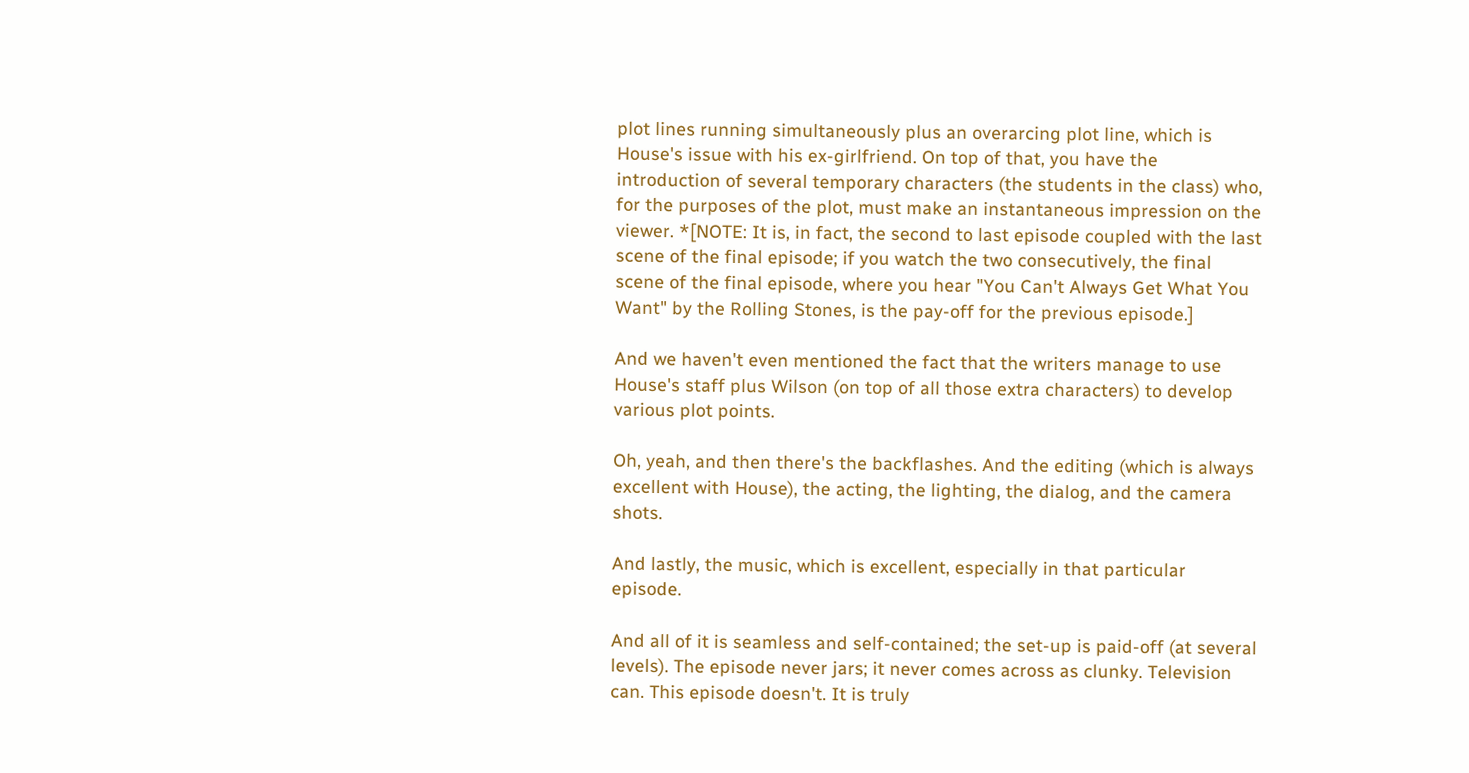plot lines running simultaneously plus an overarcing plot line, which is House's issue with his ex-girlfriend. On top of that, you have the introduction of several temporary characters (the students in the class) who, for the purposes of the plot, must make an instantaneous impression on the viewer. *[NOTE: It is, in fact, the second to last episode coupled with the last scene of the final episode; if you watch the two consecutively, the final scene of the final episode, where you hear "You Can't Always Get What You Want" by the Rolling Stones, is the pay-off for the previous episode.]

And we haven't even mentioned the fact that the writers manage to use House's staff plus Wilson (on top of all those extra characters) to develop various plot points.

Oh, yeah, and then there's the backflashes. And the editing (which is always excellent with House), the acting, the lighting, the dialog, and the camera shots.

And lastly, the music, which is excellent, especially in that particular episode.

And all of it is seamless and self-contained; the set-up is paid-off (at several levels). The episode never jars; it never comes across as clunky. Television can. This episode doesn't. It is truly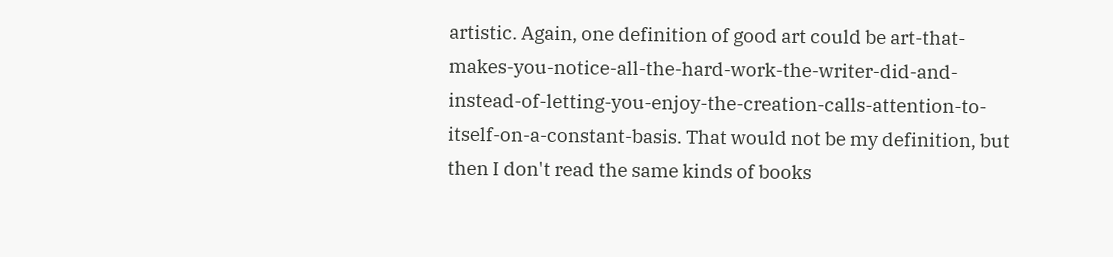artistic. Again, one definition of good art could be art-that-makes-you-notice-all-the-hard-work-the-writer-did-and-instead-of-letting-you-enjoy-the-creation-calls-attention-to-itself-on-a-constant-basis. That would not be my definition, but then I don't read the same kinds of books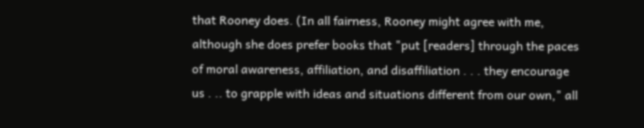that Rooney does. (In all fairness, Rooney might agree with me, although she does prefer books that "put [readers] through the paces of moral awareness, affiliation, and disaffiliation . . . they encourage us . .. to grapple with ideas and situations different from our own," all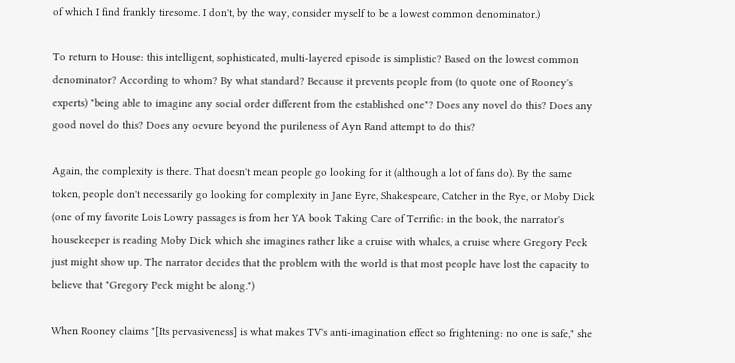of which I find frankly tiresome. I don't, by the way, consider myself to be a lowest common denominator.)

To return to House: this intelligent, sophisticated, multi-layered episode is simplistic? Based on the lowest common denominator? According to whom? By what standard? Because it prevents people from (to quote one of Rooney's experts) "being able to imagine any social order different from the established one"? Does any novel do this? Does any good novel do this? Does any oevure beyond the purileness of Ayn Rand attempt to do this?

Again, the complexity is there. That doesn't mean people go looking for it (although a lot of fans do). By the same token, people don't necessarily go looking for complexity in Jane Eyre, Shakespeare, Catcher in the Rye, or Moby Dick (one of my favorite Lois Lowry passages is from her YA book Taking Care of Terrific: in the book, the narrator's housekeeper is reading Moby Dick which she imagines rather like a cruise with whales, a cruise where Gregory Peck just might show up. The narrator decides that the problem with the world is that most people have lost the capacity to believe that "Gregory Peck might be along.")

When Rooney claims "[Its pervasiveness] is what makes TV's anti-imagination effect so frightening: no one is safe," she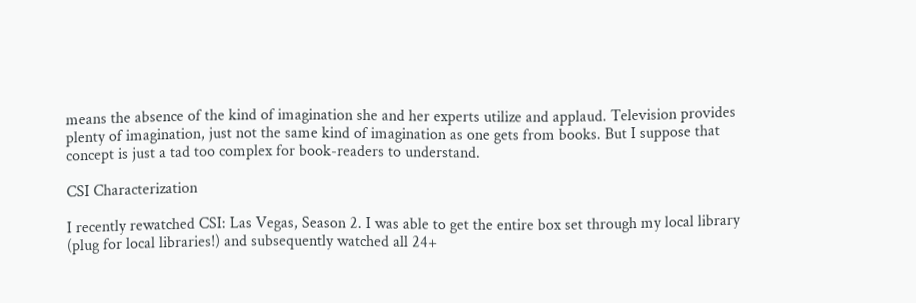means the absence of the kind of imagination she and her experts utilize and applaud. Television provides plenty of imagination, just not the same kind of imagination as one gets from books. But I suppose that concept is just a tad too complex for book-readers to understand.

CSI Characterization

I recently rewatched CSI: Las Vegas, Season 2. I was able to get the entire box set through my local library (plug for local libraries!) and subsequently watched all 24+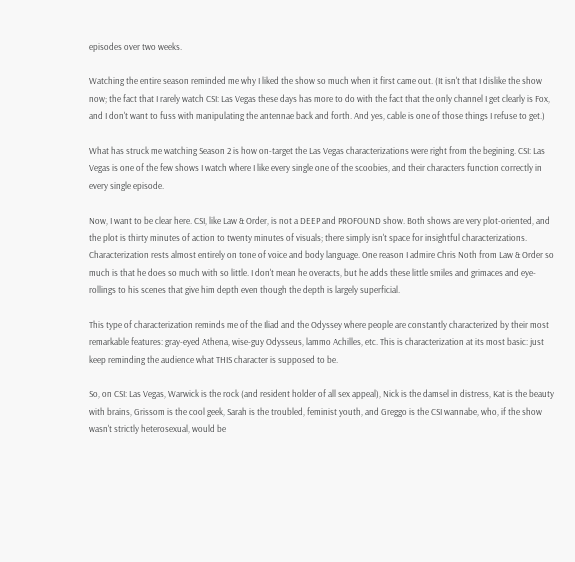episodes over two weeks.

Watching the entire season reminded me why I liked the show so much when it first came out. (It isn't that I dislike the show now; the fact that I rarely watch CSI: Las Vegas these days has more to do with the fact that the only channel I get clearly is Fox, and I don't want to fuss with manipulating the antennae back and forth. And yes, cable is one of those things I refuse to get.)

What has struck me watching Season 2 is how on-target the Las Vegas characterizations were right from the begining. CSI: Las Vegas is one of the few shows I watch where I like every single one of the scoobies, and their characters function correctly in every single episode.

Now, I want to be clear here. CSI, like Law & Order, is not a DEEP and PROFOUND show. Both shows are very plot-oriented, and the plot is thirty minutes of action to twenty minutes of visuals; there simply isn't space for insightful characterizations. Characterization rests almost entirely on tone of voice and body language. One reason I admire Chris Noth from Law & Order so much is that he does so much with so little. I don't mean he overacts, but he adds these little smiles and grimaces and eye-rollings to his scenes that give him depth even though the depth is largely superficial.

This type of characterization reminds me of the Iliad and the Odyssey where people are constantly characterized by their most remarkable features: gray-eyed Athena, wise-guy Odysseus, lammo Achilles, etc. This is characterization at its most basic: just keep reminding the audience what THIS character is supposed to be.

So, on CSI: Las Vegas, Warwick is the rock (and resident holder of all sex appeal), Nick is the damsel in distress, Kat is the beauty with brains, Grissom is the cool geek, Sarah is the troubled, feminist youth, and Greggo is the CSI wannabe, who, if the show wasn't strictly heterosexual, would be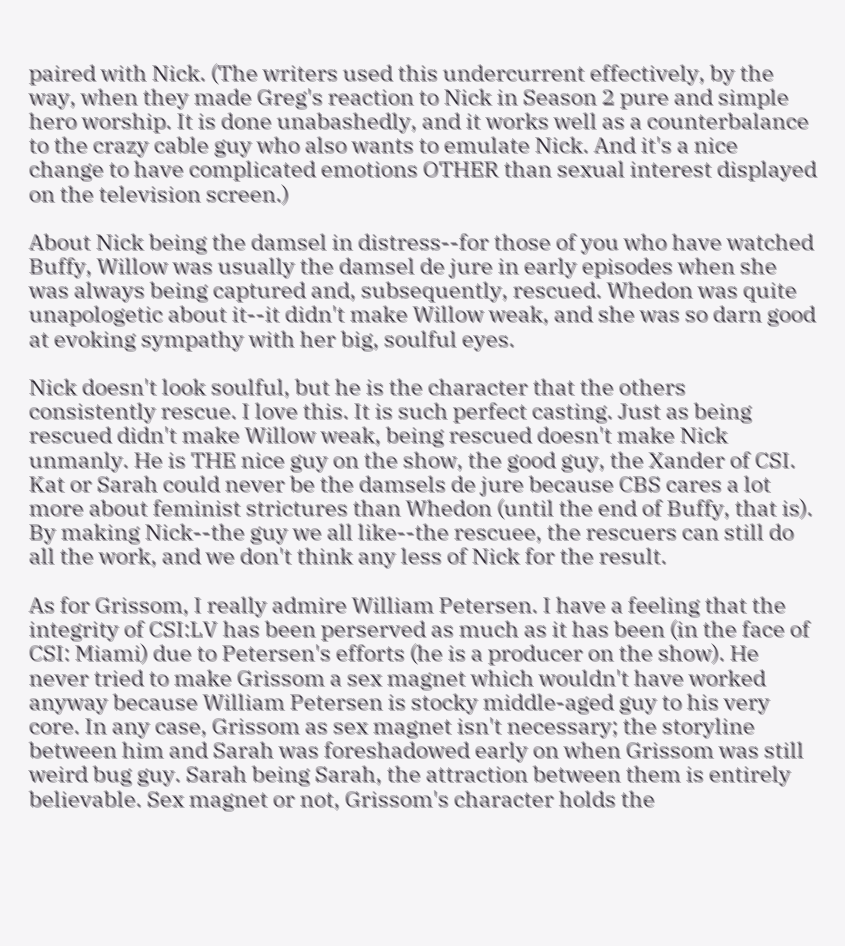paired with Nick. (The writers used this undercurrent effectively, by the way, when they made Greg's reaction to Nick in Season 2 pure and simple hero worship. It is done unabashedly, and it works well as a counterbalance to the crazy cable guy who also wants to emulate Nick. And it's a nice change to have complicated emotions OTHER than sexual interest displayed on the television screen.)

About Nick being the damsel in distress--for those of you who have watched Buffy, Willow was usually the damsel de jure in early episodes when she was always being captured and, subsequently, rescued. Whedon was quite unapologetic about it--it didn't make Willow weak, and she was so darn good at evoking sympathy with her big, soulful eyes.

Nick doesn't look soulful, but he is the character that the others consistently rescue. I love this. It is such perfect casting. Just as being rescued didn't make Willow weak, being rescued doesn't make Nick unmanly. He is THE nice guy on the show, the good guy, the Xander of CSI. Kat or Sarah could never be the damsels de jure because CBS cares a lot more about feminist strictures than Whedon (until the end of Buffy, that is). By making Nick--the guy we all like--the rescuee, the rescuers can still do all the work, and we don't think any less of Nick for the result.

As for Grissom, I really admire William Petersen. I have a feeling that the integrity of CSI:LV has been perserved as much as it has been (in the face of CSI: Miami) due to Petersen's efforts (he is a producer on the show). He never tried to make Grissom a sex magnet which wouldn't have worked anyway because William Petersen is stocky middle-aged guy to his very core. In any case, Grissom as sex magnet isn't necessary; the storyline between him and Sarah was foreshadowed early on when Grissom was still weird bug guy. Sarah being Sarah, the attraction between them is entirely believable. Sex magnet or not, Grissom's character holds the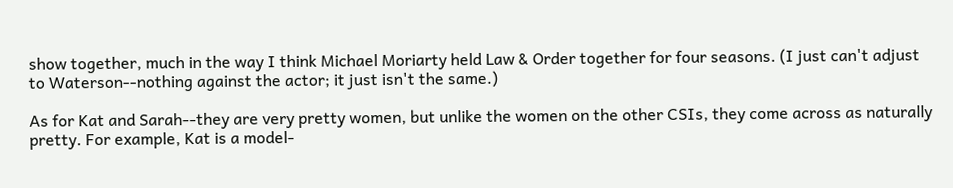show together, much in the way I think Michael Moriarty held Law & Order together for four seasons. (I just can't adjust to Waterson--nothing against the actor; it just isn't the same.)

As for Kat and Sarah--they are very pretty women, but unlike the women on the other CSIs, they come across as naturally pretty. For example, Kat is a model-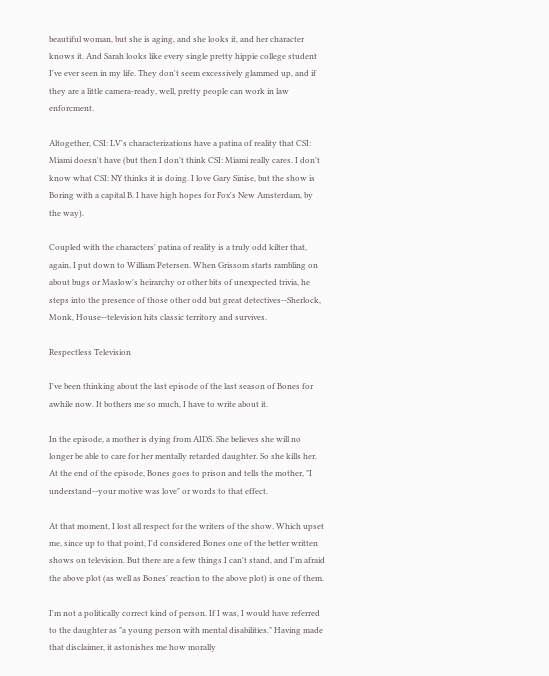beautiful woman, but she is aging, and she looks it, and her character knows it. And Sarah looks like every single pretty hippie college student I've ever seen in my life. They don't seem excessively glammed up, and if they are a little camera-ready, well, pretty people can work in law enforcment.

Altogether, CSI: LV's characterizations have a patina of reality that CSI: Miami doesn't have (but then I don't think CSI: Miami really cares. I don't know what CSI: NY thinks it is doing. I love Gary Sinise, but the show is Boring with a capital B. I have high hopes for Fox's New Amsterdam, by the way).

Coupled with the characters' patina of reality is a truly odd kilter that, again, I put down to William Petersen. When Grissom starts rambling on about bugs or Maslow's heirarchy or other bits of unexpected trivia, he steps into the presence of those other odd but great detectives--Sherlock, Monk, House--television hits classic territory and survives.

Respectless Television

I've been thinking about the last episode of the last season of Bones for awhile now. It bothers me so much, I have to write about it.

In the episode, a mother is dying from AIDS. She believes she will no longer be able to care for her mentally retarded daughter. So she kills her. At the end of the episode, Bones goes to prison and tells the mother, "I understand--your motive was love" or words to that effect.

At that moment, I lost all respect for the writers of the show. Which upset me, since up to that point, I'd considered Bones one of the better written shows on television. But there are a few things I can't stand, and I'm afraid the above plot (as well as Bones' reaction to the above plot) is one of them.

I'm not a politically correct kind of person. If I was, I would have referred to the daughter as "a young person with mental disabilities." Having made that disclaimer, it astonishes me how morally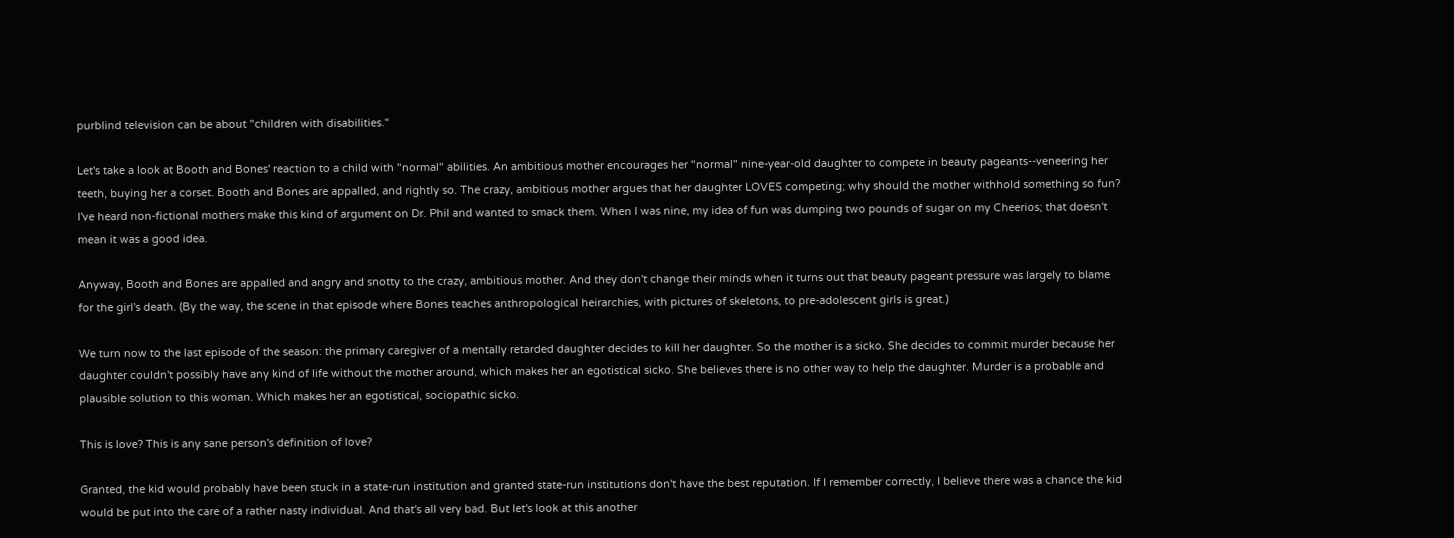purblind television can be about "children with disabilities."

Let's take a look at Booth and Bones' reaction to a child with "normal" abilities. An ambitious mother encourages her "normal" nine-year-old daughter to compete in beauty pageants--veneering her teeth, buying her a corset. Booth and Bones are appalled, and rightly so. The crazy, ambitious mother argues that her daughter LOVES competing; why should the mother withhold something so fun? I've heard non-fictional mothers make this kind of argument on Dr. Phil and wanted to smack them. When I was nine, my idea of fun was dumping two pounds of sugar on my Cheerios; that doesn't mean it was a good idea.

Anyway, Booth and Bones are appalled and angry and snotty to the crazy, ambitious mother. And they don't change their minds when it turns out that beauty pageant pressure was largely to blame for the girl's death. (By the way, the scene in that episode where Bones teaches anthropological heirarchies, with pictures of skeletons, to pre-adolescent girls is great.)

We turn now to the last episode of the season: the primary caregiver of a mentally retarded daughter decides to kill her daughter. So the mother is a sicko. She decides to commit murder because her daughter couldn't possibly have any kind of life without the mother around, which makes her an egotistical sicko. She believes there is no other way to help the daughter. Murder is a probable and plausible solution to this woman. Which makes her an egotistical, sociopathic sicko.

This is love? This is any sane person's definition of love?

Granted, the kid would probably have been stuck in a state-run institution and granted state-run institutions don't have the best reputation. If I remember correctly, I believe there was a chance the kid would be put into the care of a rather nasty individual. And that's all very bad. But let's look at this another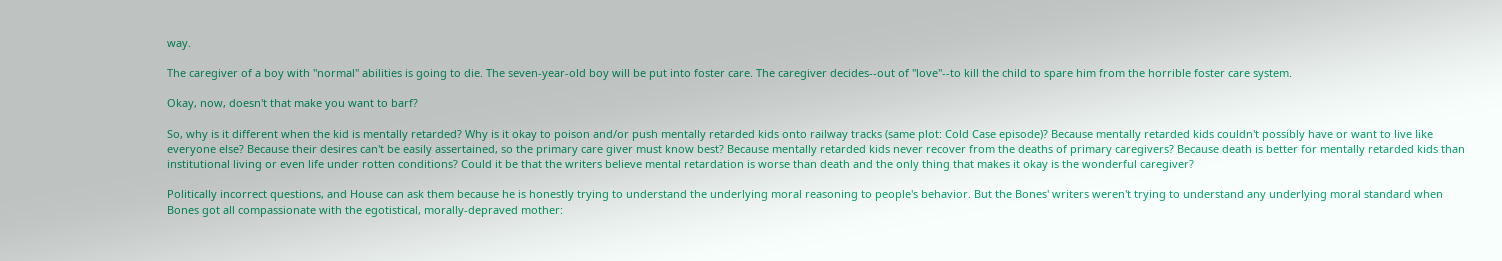way.

The caregiver of a boy with "normal" abilities is going to die. The seven-year-old boy will be put into foster care. The caregiver decides--out of "love"--to kill the child to spare him from the horrible foster care system.

Okay, now, doesn't that make you want to barf?

So, why is it different when the kid is mentally retarded? Why is it okay to poison and/or push mentally retarded kids onto railway tracks (same plot: Cold Case episode)? Because mentally retarded kids couldn't possibly have or want to live like everyone else? Because their desires can't be easily assertained, so the primary care giver must know best? Because mentally retarded kids never recover from the deaths of primary caregivers? Because death is better for mentally retarded kids than institutional living or even life under rotten conditions? Could it be that the writers believe mental retardation is worse than death and the only thing that makes it okay is the wonderful caregiver?

Politically incorrect questions, and House can ask them because he is honestly trying to understand the underlying moral reasoning to people's behavior. But the Bones' writers weren't trying to understand any underlying moral standard when Bones got all compassionate with the egotistical, morally-depraved mother: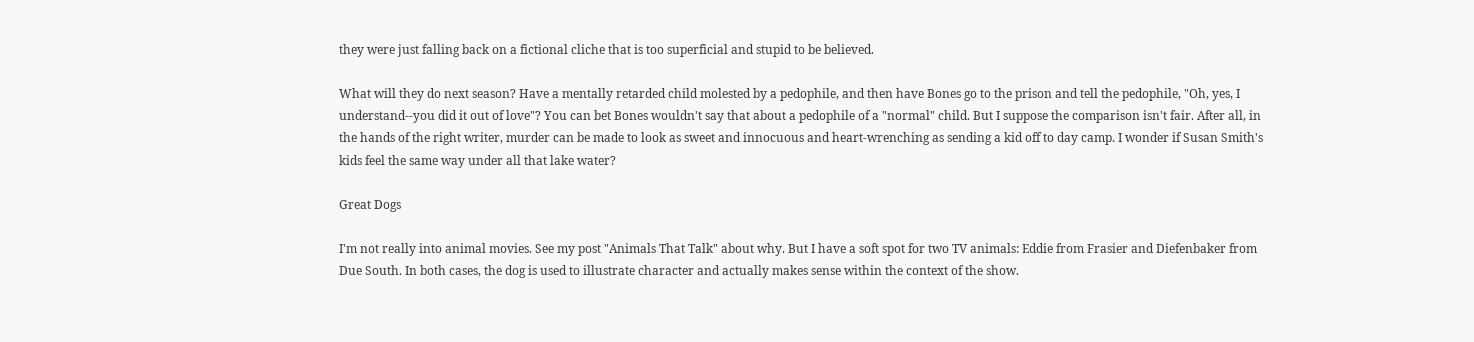they were just falling back on a fictional cliche that is too superficial and stupid to be believed.

What will they do next season? Have a mentally retarded child molested by a pedophile, and then have Bones go to the prison and tell the pedophile, "Oh, yes, I understand--you did it out of love"? You can bet Bones wouldn't say that about a pedophile of a "normal" child. But I suppose the comparison isn't fair. After all, in the hands of the right writer, murder can be made to look as sweet and innocuous and heart-wrenching as sending a kid off to day camp. I wonder if Susan Smith's kids feel the same way under all that lake water?

Great Dogs

I'm not really into animal movies. See my post "Animals That Talk" about why. But I have a soft spot for two TV animals: Eddie from Frasier and Diefenbaker from Due South. In both cases, the dog is used to illustrate character and actually makes sense within the context of the show.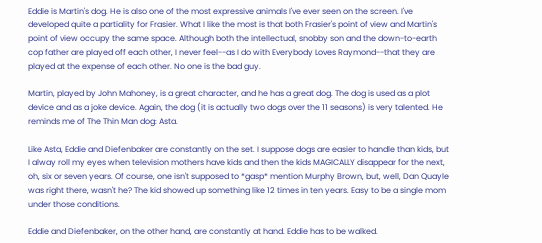Eddie is Martin's dog. He is also one of the most expressive animals I've ever seen on the screen. I've developed quite a partiality for Frasier. What I like the most is that both Frasier's point of view and Martin's point of view occupy the same space. Although both the intellectual, snobby son and the down-to-earth cop father are played off each other, I never feel--as I do with Everybody Loves Raymond--that they are played at the expense of each other. No one is the bad guy.

Martin, played by John Mahoney, is a great character, and he has a great dog. The dog is used as a plot device and as a joke device. Again, the dog (it is actually two dogs over the 11 seasons) is very talented. He reminds me of The Thin Man dog: Asta.

Like Asta, Eddie and Diefenbaker are constantly on the set. I suppose dogs are easier to handle than kids, but I alway roll my eyes when television mothers have kids and then the kids MAGICALLY disappear for the next, oh, six or seven years. Of course, one isn't supposed to *gasp* mention Murphy Brown, but, well, Dan Quayle was right there, wasn't he? The kid showed up something like 12 times in ten years. Easy to be a single mom under those conditions.

Eddie and Diefenbaker, on the other hand, are constantly at hand. Eddie has to be walked.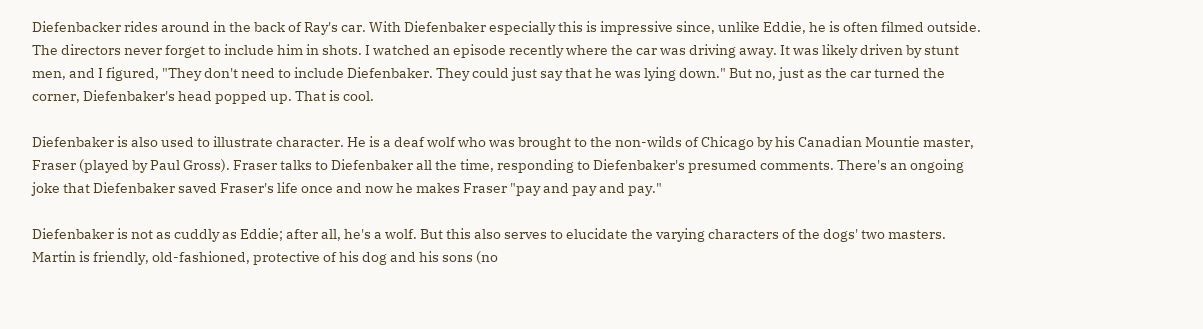Diefenbacker rides around in the back of Ray's car. With Diefenbaker especially this is impressive since, unlike Eddie, he is often filmed outside. The directors never forget to include him in shots. I watched an episode recently where the car was driving away. It was likely driven by stunt men, and I figured, "They don't need to include Diefenbaker. They could just say that he was lying down." But no, just as the car turned the corner, Diefenbaker's head popped up. That is cool.

Diefenbaker is also used to illustrate character. He is a deaf wolf who was brought to the non-wilds of Chicago by his Canadian Mountie master, Fraser (played by Paul Gross). Fraser talks to Diefenbaker all the time, responding to Diefenbaker's presumed comments. There's an ongoing joke that Diefenbaker saved Fraser's life once and now he makes Fraser "pay and pay and pay."

Diefenbaker is not as cuddly as Eddie; after all, he's a wolf. But this also serves to elucidate the varying characters of the dogs' two masters. Martin is friendly, old-fashioned, protective of his dog and his sons (no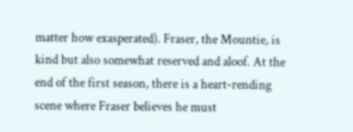matter how exasperated). Fraser, the Mountie, is kind but also somewhat reserved and aloof. At the end of the first season, there is a heart-rending scene where Fraser believes he must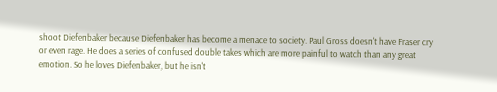shoot Diefenbaker because Diefenbaker has become a menace to society. Paul Gross doesn't have Fraser cry or even rage. He does a series of confused double takes which are more painful to watch than any great emotion. So he loves Diefenbaker, but he isn't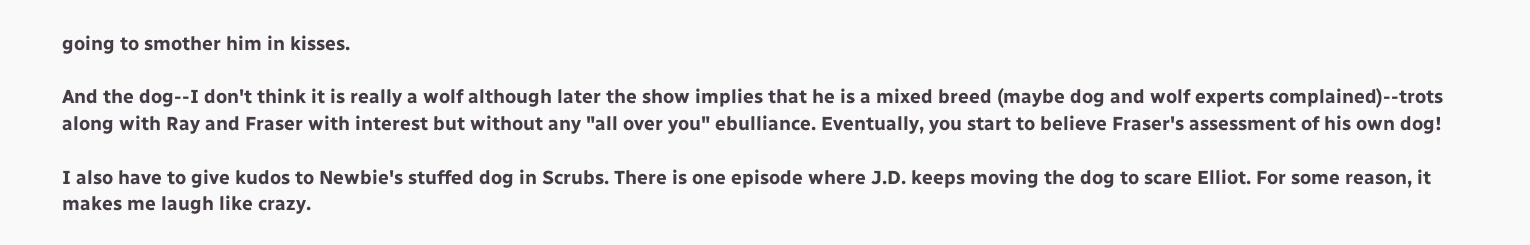going to smother him in kisses.

And the dog--I don't think it is really a wolf although later the show implies that he is a mixed breed (maybe dog and wolf experts complained)--trots along with Ray and Fraser with interest but without any "all over you" ebulliance. Eventually, you start to believe Fraser's assessment of his own dog!

I also have to give kudos to Newbie's stuffed dog in Scrubs. There is one episode where J.D. keeps moving the dog to scare Elliot. For some reason, it makes me laugh like crazy.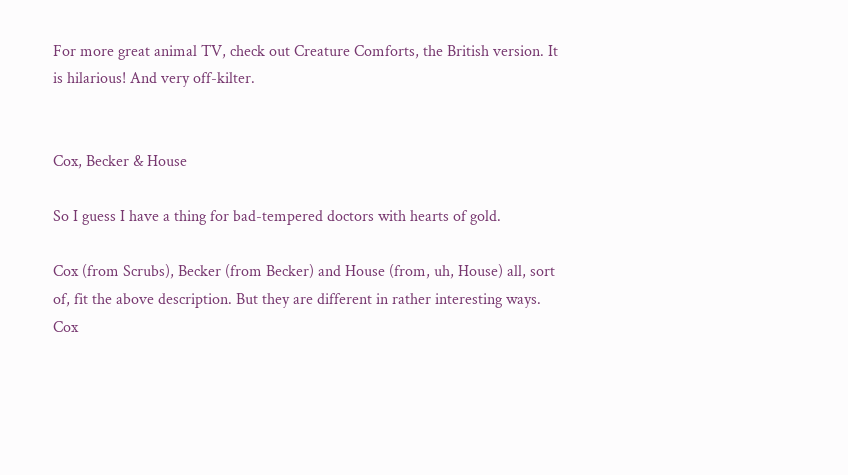For more great animal TV, check out Creature Comforts, the British version. It is hilarious! And very off-kilter.


Cox, Becker & House

So I guess I have a thing for bad-tempered doctors with hearts of gold.

Cox (from Scrubs), Becker (from Becker) and House (from, uh, House) all, sort of, fit the above description. But they are different in rather interesting ways. Cox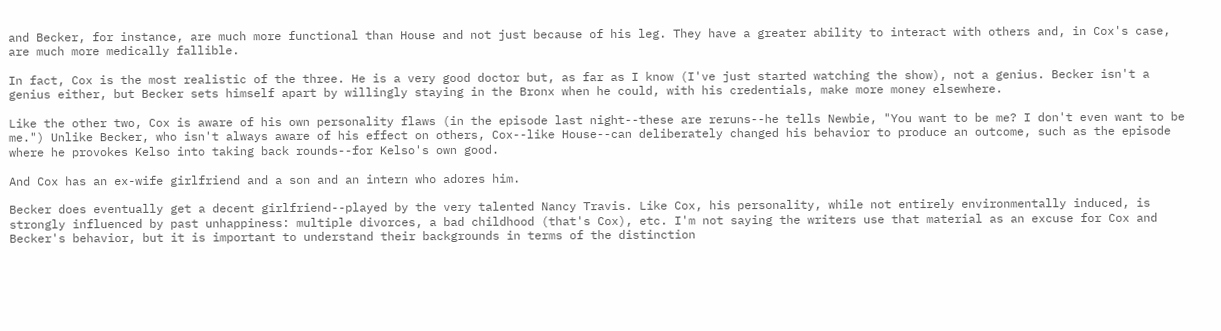and Becker, for instance, are much more functional than House and not just because of his leg. They have a greater ability to interact with others and, in Cox's case, are much more medically fallible.

In fact, Cox is the most realistic of the three. He is a very good doctor but, as far as I know (I've just started watching the show), not a genius. Becker isn't a genius either, but Becker sets himself apart by willingly staying in the Bronx when he could, with his credentials, make more money elsewhere.

Like the other two, Cox is aware of his own personality flaws (in the episode last night--these are reruns--he tells Newbie, "You want to be me? I don't even want to be me.") Unlike Becker, who isn't always aware of his effect on others, Cox--like House--can deliberately changed his behavior to produce an outcome, such as the episode where he provokes Kelso into taking back rounds--for Kelso's own good.

And Cox has an ex-wife girlfriend and a son and an intern who adores him.

Becker does eventually get a decent girlfriend--played by the very talented Nancy Travis. Like Cox, his personality, while not entirely environmentally induced, is strongly influenced by past unhappiness: multiple divorces, a bad childhood (that's Cox), etc. I'm not saying the writers use that material as an excuse for Cox and Becker's behavior, but it is important to understand their backgrounds in terms of the distinction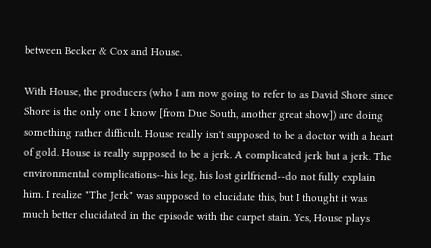between Becker & Cox and House.

With House, the producers (who I am now going to refer to as David Shore since Shore is the only one I know [from Due South, another great show]) are doing something rather difficult. House really isn't supposed to be a doctor with a heart of gold. House is really supposed to be a jerk. A complicated jerk but a jerk. The environmental complications--his leg, his lost girlfriend--do not fully explain him. I realize "The Jerk" was supposed to elucidate this, but I thought it was much better elucidated in the episode with the carpet stain. Yes, House plays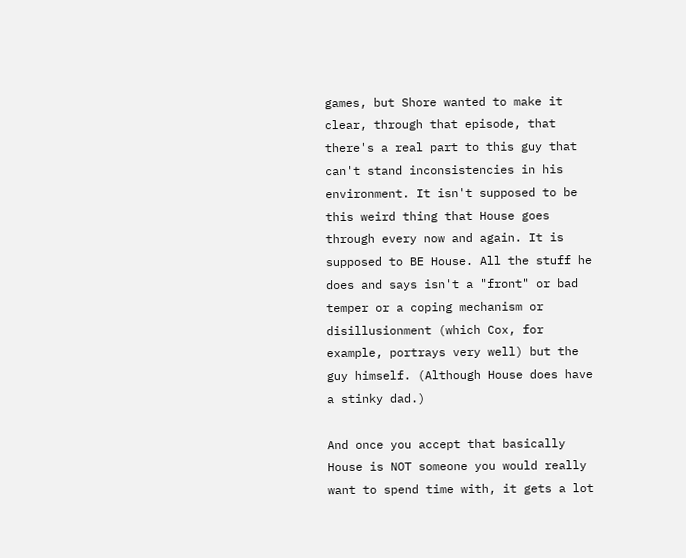games, but Shore wanted to make it clear, through that episode, that there's a real part to this guy that can't stand inconsistencies in his environment. It isn't supposed to be this weird thing that House goes through every now and again. It is supposed to BE House. All the stuff he does and says isn't a "front" or bad temper or a coping mechanism or disillusionment (which Cox, for example, portrays very well) but the guy himself. (Although House does have a stinky dad.)

And once you accept that basically House is NOT someone you would really want to spend time with, it gets a lot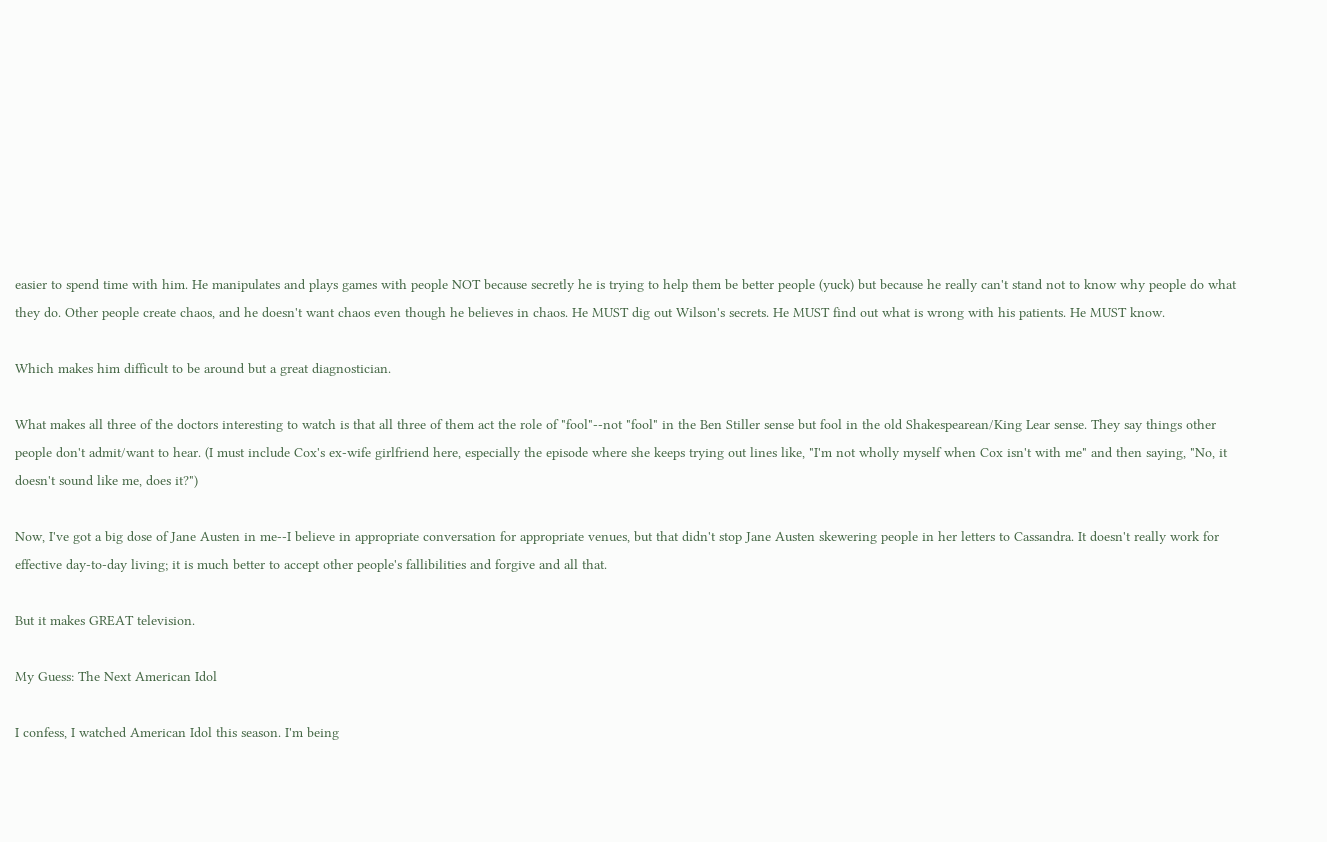easier to spend time with him. He manipulates and plays games with people NOT because secretly he is trying to help them be better people (yuck) but because he really can't stand not to know why people do what they do. Other people create chaos, and he doesn't want chaos even though he believes in chaos. He MUST dig out Wilson's secrets. He MUST find out what is wrong with his patients. He MUST know.

Which makes him difficult to be around but a great diagnostician.

What makes all three of the doctors interesting to watch is that all three of them act the role of "fool"--not "fool" in the Ben Stiller sense but fool in the old Shakespearean/King Lear sense. They say things other people don't admit/want to hear. (I must include Cox's ex-wife girlfriend here, especially the episode where she keeps trying out lines like, "I'm not wholly myself when Cox isn't with me" and then saying, "No, it doesn't sound like me, does it?")

Now, I've got a big dose of Jane Austen in me--I believe in appropriate conversation for appropriate venues, but that didn't stop Jane Austen skewering people in her letters to Cassandra. It doesn't really work for effective day-to-day living; it is much better to accept other people's fallibilities and forgive and all that.

But it makes GREAT television.

My Guess: The Next American Idol

I confess, I watched American Idol this season. I'm being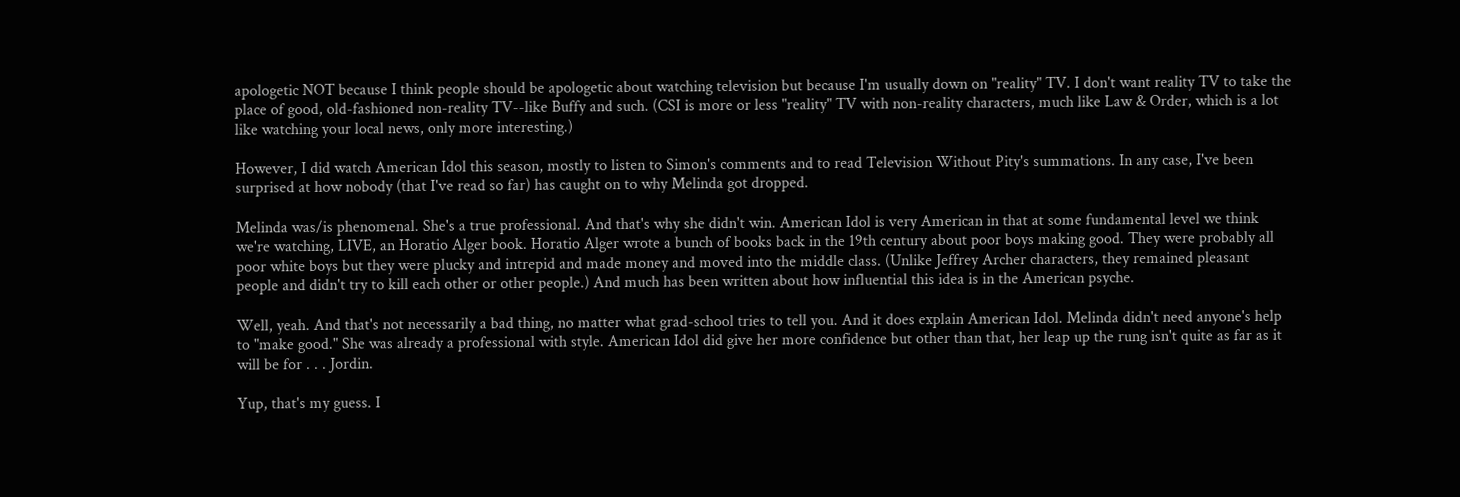apologetic NOT because I think people should be apologetic about watching television but because I'm usually down on "reality" TV. I don't want reality TV to take the place of good, old-fashioned non-reality TV--like Buffy and such. (CSI is more or less "reality" TV with non-reality characters, much like Law & Order, which is a lot like watching your local news, only more interesting.)

However, I did watch American Idol this season, mostly to listen to Simon's comments and to read Television Without Pity's summations. In any case, I've been surprised at how nobody (that I've read so far) has caught on to why Melinda got dropped.

Melinda was/is phenomenal. She's a true professional. And that's why she didn't win. American Idol is very American in that at some fundamental level we think we're watching, LIVE, an Horatio Alger book. Horatio Alger wrote a bunch of books back in the 19th century about poor boys making good. They were probably all poor white boys but they were plucky and intrepid and made money and moved into the middle class. (Unlike Jeffrey Archer characters, they remained pleasant people and didn't try to kill each other or other people.) And much has been written about how influential this idea is in the American psyche.

Well, yeah. And that's not necessarily a bad thing, no matter what grad-school tries to tell you. And it does explain American Idol. Melinda didn't need anyone's help to "make good." She was already a professional with style. American Idol did give her more confidence but other than that, her leap up the rung isn't quite as far as it will be for . . . Jordin.

Yup, that's my guess. I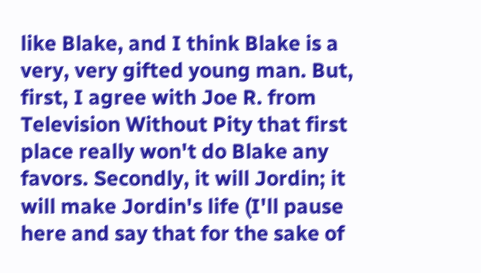like Blake, and I think Blake is a very, very gifted young man. But, first, I agree with Joe R. from Television Without Pity that first place really won't do Blake any favors. Secondly, it will Jordin; it will make Jordin's life (I'll pause here and say that for the sake of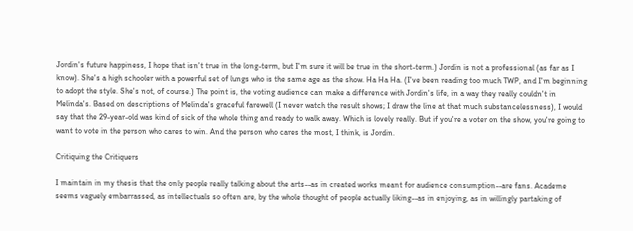Jordin's future happiness, I hope that isn't true in the long-term, but I'm sure it will be true in the short-term.) Jordin is not a professional (as far as I know). She's a high schooler with a powerful set of lungs who is the same age as the show. Ha Ha Ha. (I've been reading too much TWP, and I'm beginning to adopt the style. She's not, of course.) The point is, the voting audience can make a difference with Jordin's life, in a way they really couldn't in Melinda's. Based on descriptions of Melinda's graceful farewell (I never watch the result shows; I draw the line at that much substancelessness), I would say that the 29-year-old was kind of sick of the whole thing and ready to walk away. Which is lovely really. But if you're a voter on the show, you're going to want to vote in the person who cares to win. And the person who cares the most, I think, is Jordin.

Critiquing the Critiquers

I maintain in my thesis that the only people really talking about the arts--as in created works meant for audience consumption--are fans. Academe seems vaguely embarrassed, as intellectuals so often are, by the whole thought of people actually liking--as in enjoying, as in willingly partaking of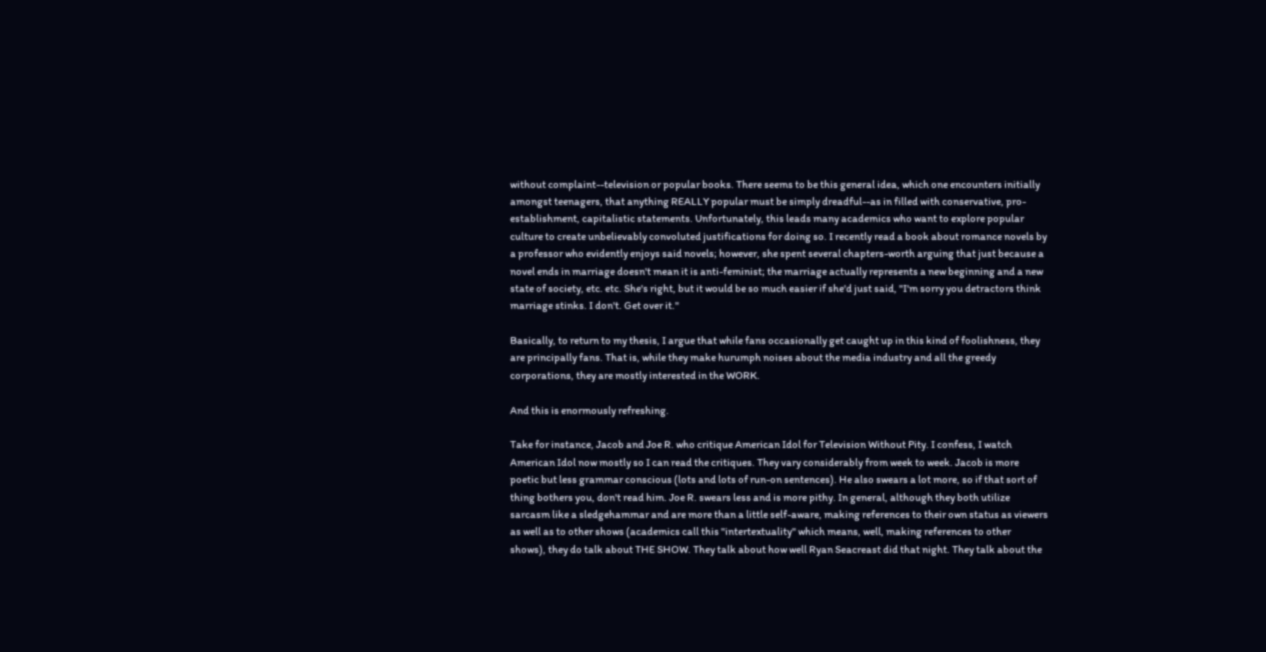without complaint--television or popular books. There seems to be this general idea, which one encounters initially amongst teenagers, that anything REALLY popular must be simply dreadful--as in filled with conservative, pro-establishment, capitalistic statements. Unfortunately, this leads many academics who want to explore popular culture to create unbelievably convoluted justifications for doing so. I recently read a book about romance novels by a professor who evidently enjoys said novels; however, she spent several chapters-worth arguing that just because a novel ends in marriage doesn't mean it is anti-feminist; the marriage actually represents a new beginning and a new state of society, etc. etc. She's right, but it would be so much easier if she'd just said, "I'm sorry you detractors think marriage stinks. I don't. Get over it."

Basically, to return to my thesis, I argue that while fans occasionally get caught up in this kind of foolishness, they are principally fans. That is, while they make hurumph noises about the media industry and all the greedy corporations, they are mostly interested in the WORK.

And this is enormously refreshing.

Take for instance, Jacob and Joe R. who critique American Idol for Television Without Pity. I confess, I watch American Idol now mostly so I can read the critiques. They vary considerably from week to week. Jacob is more poetic but less grammar conscious (lots and lots of run-on sentences). He also swears a lot more, so if that sort of thing bothers you, don't read him. Joe R. swears less and is more pithy. In general, although they both utilize sarcasm like a sledgehammar and are more than a little self-aware, making references to their own status as viewers as well as to other shows (academics call this "intertextuality" which means, well, making references to other shows), they do talk about THE SHOW. They talk about how well Ryan Seacreast did that night. They talk about the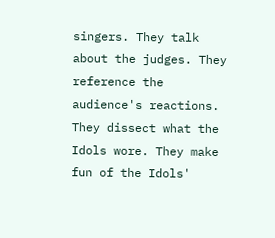singers. They talk about the judges. They reference the audience's reactions. They dissect what the Idols wore. They make fun of the Idols'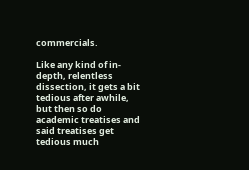commercials.

Like any kind of in-depth, relentless dissection, it gets a bit tedious after awhile, but then so do academic treatises and said treatises get tedious much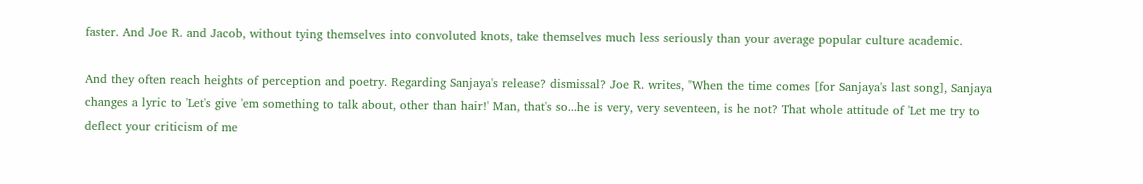faster. And Joe R. and Jacob, without tying themselves into convoluted knots, take themselves much less seriously than your average popular culture academic.

And they often reach heights of perception and poetry. Regarding Sanjaya's release? dismissal? Joe R. writes, "When the time comes [for Sanjaya's last song], Sanjaya changes a lyric to 'Let's give 'em something to talk about, other than hair!' Man, that's so...he is very, very seventeen, is he not? That whole attitude of 'Let me try to deflect your criticism of me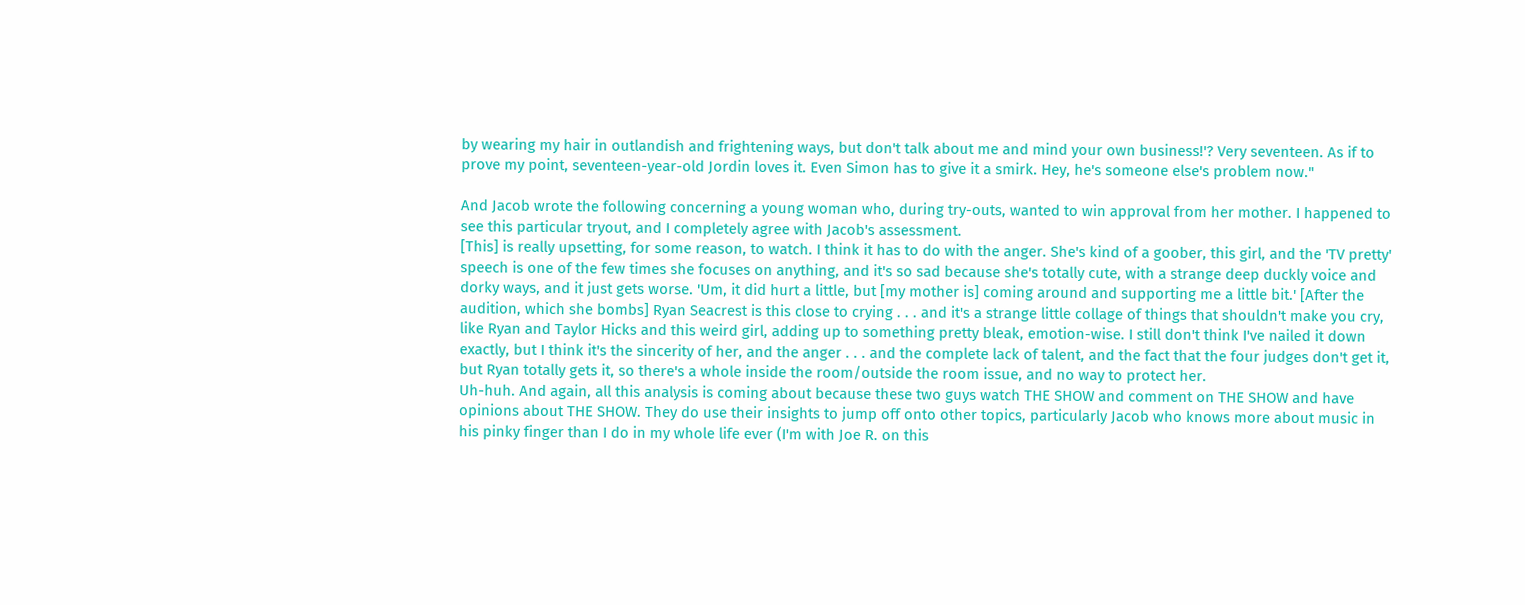by wearing my hair in outlandish and frightening ways, but don't talk about me and mind your own business!'? Very seventeen. As if to prove my point, seventeen-year-old Jordin loves it. Even Simon has to give it a smirk. Hey, he's someone else's problem now."

And Jacob wrote the following concerning a young woman who, during try-outs, wanted to win approval from her mother. I happened to see this particular tryout, and I completely agree with Jacob's assessment.
[This] is really upsetting, for some reason, to watch. I think it has to do with the anger. She's kind of a goober, this girl, and the 'TV pretty' speech is one of the few times she focuses on anything, and it's so sad because she's totally cute, with a strange deep duckly voice and dorky ways, and it just gets worse. 'Um, it did hurt a little, but [my mother is] coming around and supporting me a little bit.' [After the audition, which she bombs] Ryan Seacrest is this close to crying . . . and it's a strange little collage of things that shouldn't make you cry, like Ryan and Taylor Hicks and this weird girl, adding up to something pretty bleak, emotion-wise. I still don't think I've nailed it down exactly, but I think it's the sincerity of her, and the anger . . . and the complete lack of talent, and the fact that the four judges don't get it, but Ryan totally gets it, so there's a whole inside the room/outside the room issue, and no way to protect her.
Uh-huh. And again, all this analysis is coming about because these two guys watch THE SHOW and comment on THE SHOW and have opinions about THE SHOW. They do use their insights to jump off onto other topics, particularly Jacob who knows more about music in his pinky finger than I do in my whole life ever (I'm with Joe R. on this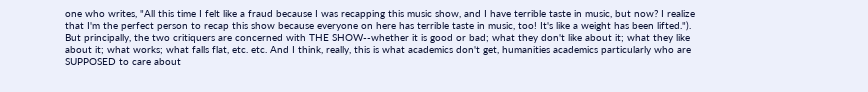one who writes, "All this time I felt like a fraud because I was recapping this music show, and I have terrible taste in music, but now? I realize that I'm the perfect person to recap this show because everyone on here has terrible taste in music, too! It's like a weight has been lifted."). But principally, the two critiquers are concerned with THE SHOW--whether it is good or bad; what they don't like about it; what they like about it; what works; what falls flat, etc. etc. And I think, really, this is what academics don't get, humanities academics particularly who are SUPPOSED to care about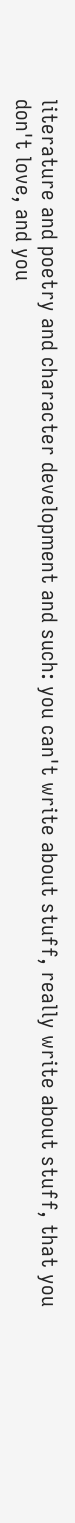literature and poetry and character development and such: you can't write about stuff, really write about stuff, that you don't love, and you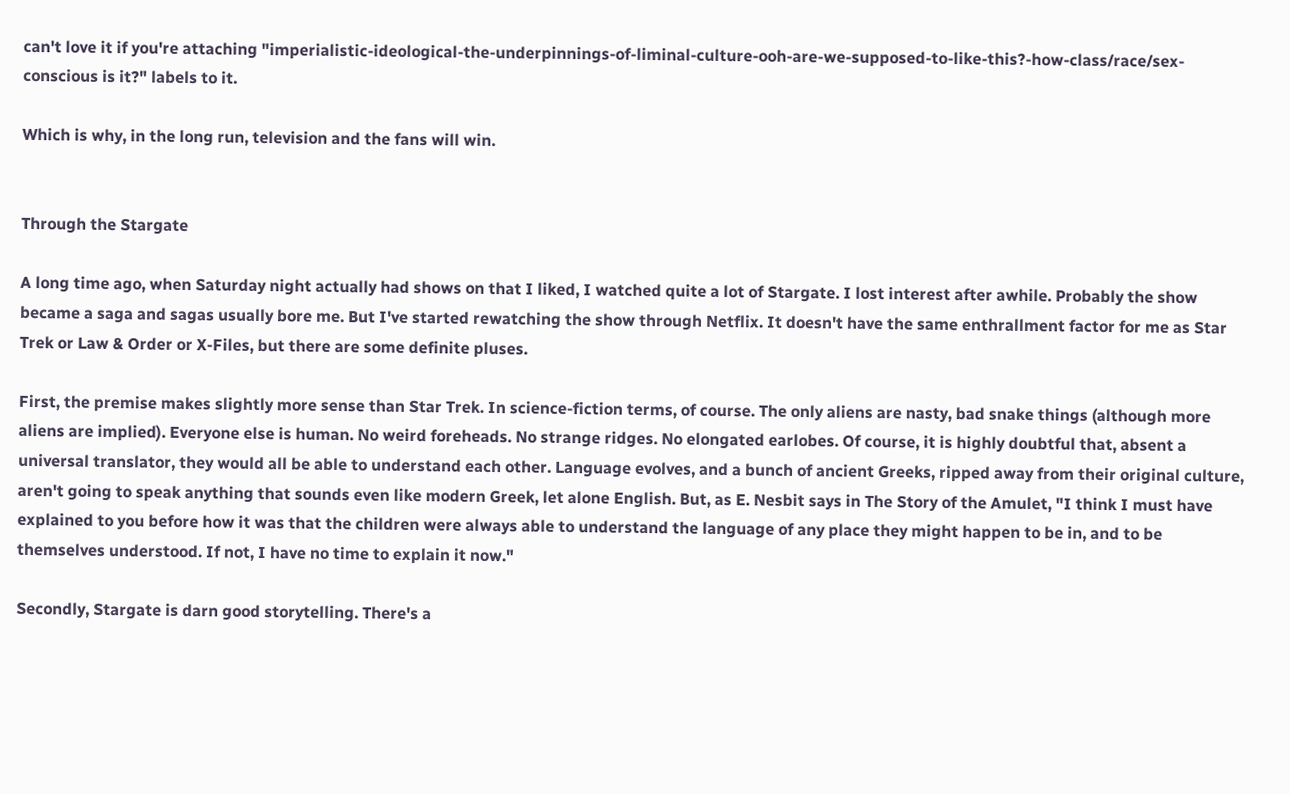can't love it if you're attaching "imperialistic-ideological-the-underpinnings-of-liminal-culture-ooh-are-we-supposed-to-like-this?-how-class/race/sex-conscious is it?" labels to it.

Which is why, in the long run, television and the fans will win.


Through the Stargate

A long time ago, when Saturday night actually had shows on that I liked, I watched quite a lot of Stargate. I lost interest after awhile. Probably the show became a saga and sagas usually bore me. But I've started rewatching the show through Netflix. It doesn't have the same enthrallment factor for me as Star Trek or Law & Order or X-Files, but there are some definite pluses.

First, the premise makes slightly more sense than Star Trek. In science-fiction terms, of course. The only aliens are nasty, bad snake things (although more aliens are implied). Everyone else is human. No weird foreheads. No strange ridges. No elongated earlobes. Of course, it is highly doubtful that, absent a universal translator, they would all be able to understand each other. Language evolves, and a bunch of ancient Greeks, ripped away from their original culture, aren't going to speak anything that sounds even like modern Greek, let alone English. But, as E. Nesbit says in The Story of the Amulet, "I think I must have explained to you before how it was that the children were always able to understand the language of any place they might happen to be in, and to be themselves understood. If not, I have no time to explain it now."

Secondly, Stargate is darn good storytelling. There's a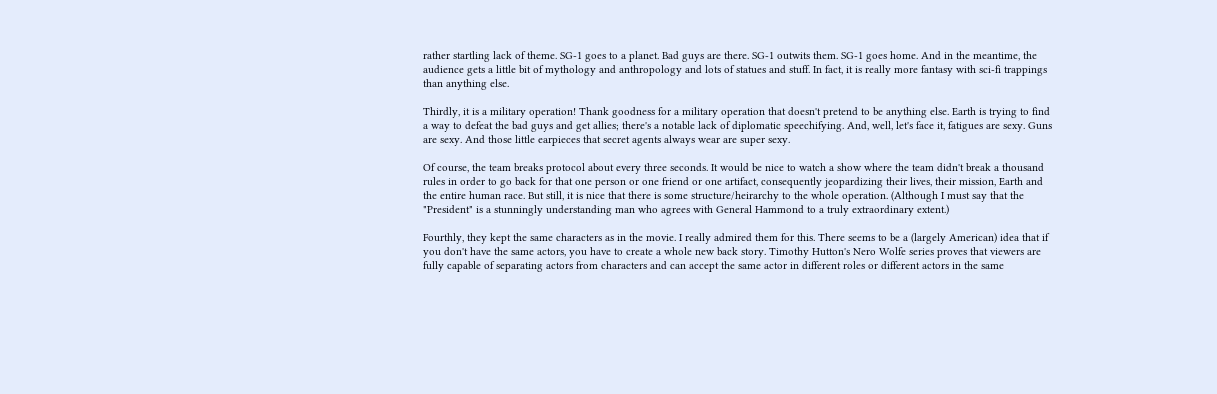rather startling lack of theme. SG-1 goes to a planet. Bad guys are there. SG-1 outwits them. SG-1 goes home. And in the meantime, the audience gets a little bit of mythology and anthropology and lots of statues and stuff. In fact, it is really more fantasy with sci-fi trappings than anything else.

Thirdly, it is a military operation! Thank goodness for a military operation that doesn't pretend to be anything else. Earth is trying to find a way to defeat the bad guys and get allies; there's a notable lack of diplomatic speechifying. And, well, let's face it, fatigues are sexy. Guns are sexy. And those little earpieces that secret agents always wear are super sexy.

Of course, the team breaks protocol about every three seconds. It would be nice to watch a show where the team didn't break a thousand rules in order to go back for that one person or one friend or one artifact, consequently jeopardizing their lives, their mission, Earth and the entire human race. But still, it is nice that there is some structure/heirarchy to the whole operation. (Although I must say that the "President" is a stunningly understanding man who agrees with General Hammond to a truly extraordinary extent.)

Fourthly, they kept the same characters as in the movie. I really admired them for this. There seems to be a (largely American) idea that if you don't have the same actors, you have to create a whole new back story. Timothy Hutton's Nero Wolfe series proves that viewers are fully capable of separating actors from characters and can accept the same actor in different roles or different actors in the same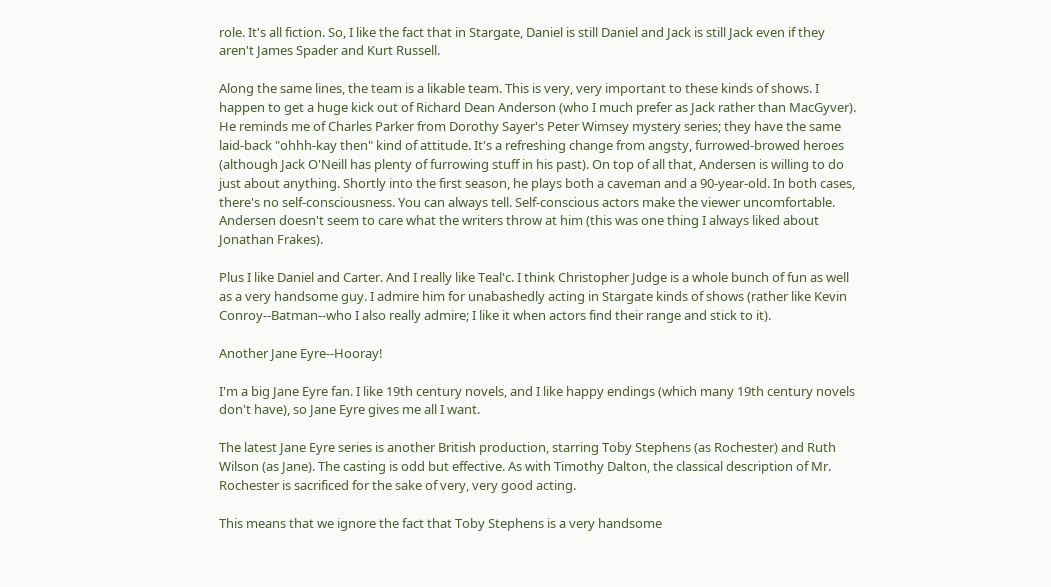role. It's all fiction. So, I like the fact that in Stargate, Daniel is still Daniel and Jack is still Jack even if they aren't James Spader and Kurt Russell.

Along the same lines, the team is a likable team. This is very, very important to these kinds of shows. I happen to get a huge kick out of Richard Dean Anderson (who I much prefer as Jack rather than MacGyver). He reminds me of Charles Parker from Dorothy Sayer's Peter Wimsey mystery series; they have the same laid-back "ohhh-kay then" kind of attitude. It's a refreshing change from angsty, furrowed-browed heroes (although Jack O'Neill has plenty of furrowing stuff in his past). On top of all that, Andersen is willing to do just about anything. Shortly into the first season, he plays both a caveman and a 90-year-old. In both cases, there's no self-consciousness. You can always tell. Self-conscious actors make the viewer uncomfortable. Andersen doesn't seem to care what the writers throw at him (this was one thing I always liked about Jonathan Frakes).

Plus I like Daniel and Carter. And I really like Teal'c. I think Christopher Judge is a whole bunch of fun as well as a very handsome guy. I admire him for unabashedly acting in Stargate kinds of shows (rather like Kevin Conroy--Batman--who I also really admire; I like it when actors find their range and stick to it).

Another Jane Eyre--Hooray!

I'm a big Jane Eyre fan. I like 19th century novels, and I like happy endings (which many 19th century novels don't have), so Jane Eyre gives me all I want.

The latest Jane Eyre series is another British production, starring Toby Stephens (as Rochester) and Ruth Wilson (as Jane). The casting is odd but effective. As with Timothy Dalton, the classical description of Mr. Rochester is sacrificed for the sake of very, very good acting.

This means that we ignore the fact that Toby Stephens is a very handsome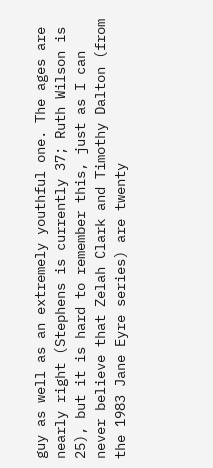guy as well as an extremely youthful one. The ages are nearly right (Stephens is currently 37; Ruth Wilson is 25), but it is hard to remember this, just as I can never believe that Zelah Clark and Timothy Dalton (from the 1983 Jane Eyre series) are twenty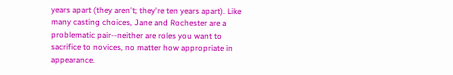years apart (they aren't; they're ten years apart). Like many casting choices, Jane and Rochester are a problematic pair--neither are roles you want to sacrifice to novices, no matter how appropriate in appearance.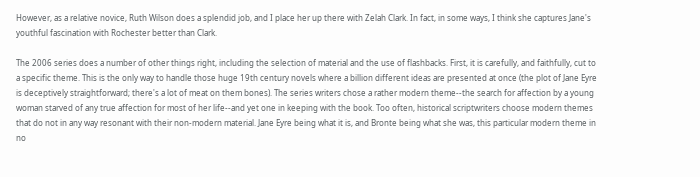However, as a relative novice, Ruth Wilson does a splendid job, and I place her up there with Zelah Clark. In fact, in some ways, I think she captures Jane's youthful fascination with Rochester better than Clark.

The 2006 series does a number of other things right, including the selection of material and the use of flashbacks. First, it is carefully, and faithfully, cut to a specific theme. This is the only way to handle those huge 19th century novels where a billion different ideas are presented at once (the plot of Jane Eyre is deceptively straightforward; there's a lot of meat on them bones). The series writers chose a rather modern theme--the search for affection by a young woman starved of any true affection for most of her life--and yet one in keeping with the book. Too often, historical scriptwriters choose modern themes that do not in any way resonant with their non-modern material. Jane Eyre being what it is, and Bronte being what she was, this particular modern theme in no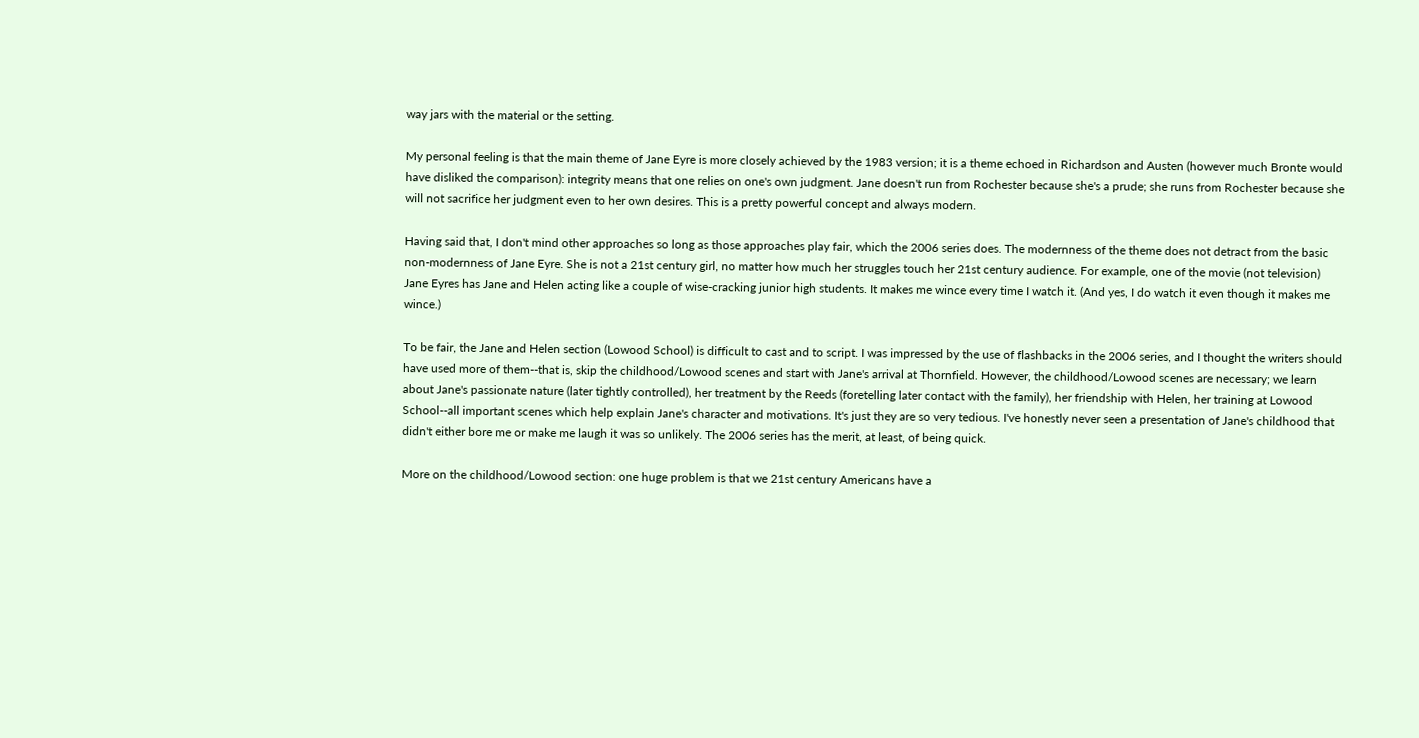way jars with the material or the setting.

My personal feeling is that the main theme of Jane Eyre is more closely achieved by the 1983 version; it is a theme echoed in Richardson and Austen (however much Bronte would have disliked the comparison): integrity means that one relies on one's own judgment. Jane doesn't run from Rochester because she's a prude; she runs from Rochester because she will not sacrifice her judgment even to her own desires. This is a pretty powerful concept and always modern.

Having said that, I don't mind other approaches so long as those approaches play fair, which the 2006 series does. The modernness of the theme does not detract from the basic non-modernness of Jane Eyre. She is not a 21st century girl, no matter how much her struggles touch her 21st century audience. For example, one of the movie (not television) Jane Eyres has Jane and Helen acting like a couple of wise-cracking junior high students. It makes me wince every time I watch it. (And yes, I do watch it even though it makes me wince.)

To be fair, the Jane and Helen section (Lowood School) is difficult to cast and to script. I was impressed by the use of flashbacks in the 2006 series, and I thought the writers should have used more of them--that is, skip the childhood/Lowood scenes and start with Jane's arrival at Thornfield. However, the childhood/Lowood scenes are necessary; we learn about Jane's passionate nature (later tightly controlled), her treatment by the Reeds (foretelling later contact with the family), her friendship with Helen, her training at Lowood School--all important scenes which help explain Jane's character and motivations. It's just they are so very tedious. I've honestly never seen a presentation of Jane's childhood that didn't either bore me or make me laugh it was so unlikely. The 2006 series has the merit, at least, of being quick.

More on the childhood/Lowood section: one huge problem is that we 21st century Americans have a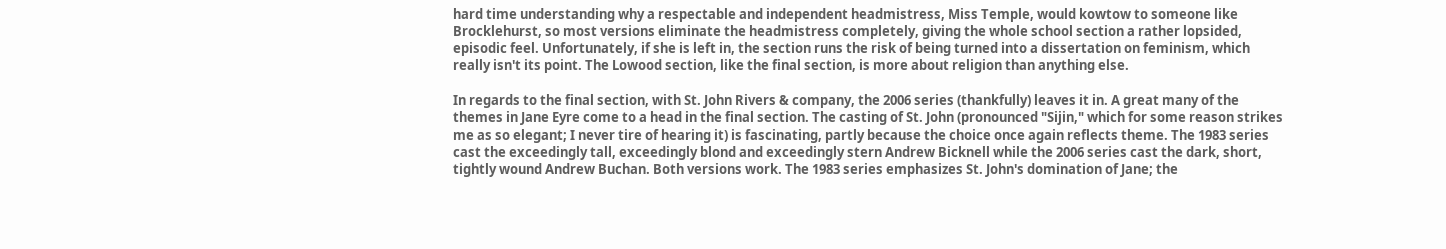hard time understanding why a respectable and independent headmistress, Miss Temple, would kowtow to someone like Brocklehurst, so most versions eliminate the headmistress completely, giving the whole school section a rather lopsided, episodic feel. Unfortunately, if she is left in, the section runs the risk of being turned into a dissertation on feminism, which really isn't its point. The Lowood section, like the final section, is more about religion than anything else.

In regards to the final section, with St. John Rivers & company, the 2006 series (thankfully) leaves it in. A great many of the themes in Jane Eyre come to a head in the final section. The casting of St. John (pronounced "Sijin," which for some reason strikes me as so elegant; I never tire of hearing it) is fascinating, partly because the choice once again reflects theme. The 1983 series cast the exceedingly tall, exceedingly blond and exceedingly stern Andrew Bicknell while the 2006 series cast the dark, short, tightly wound Andrew Buchan. Both versions work. The 1983 series emphasizes St. John's domination of Jane; the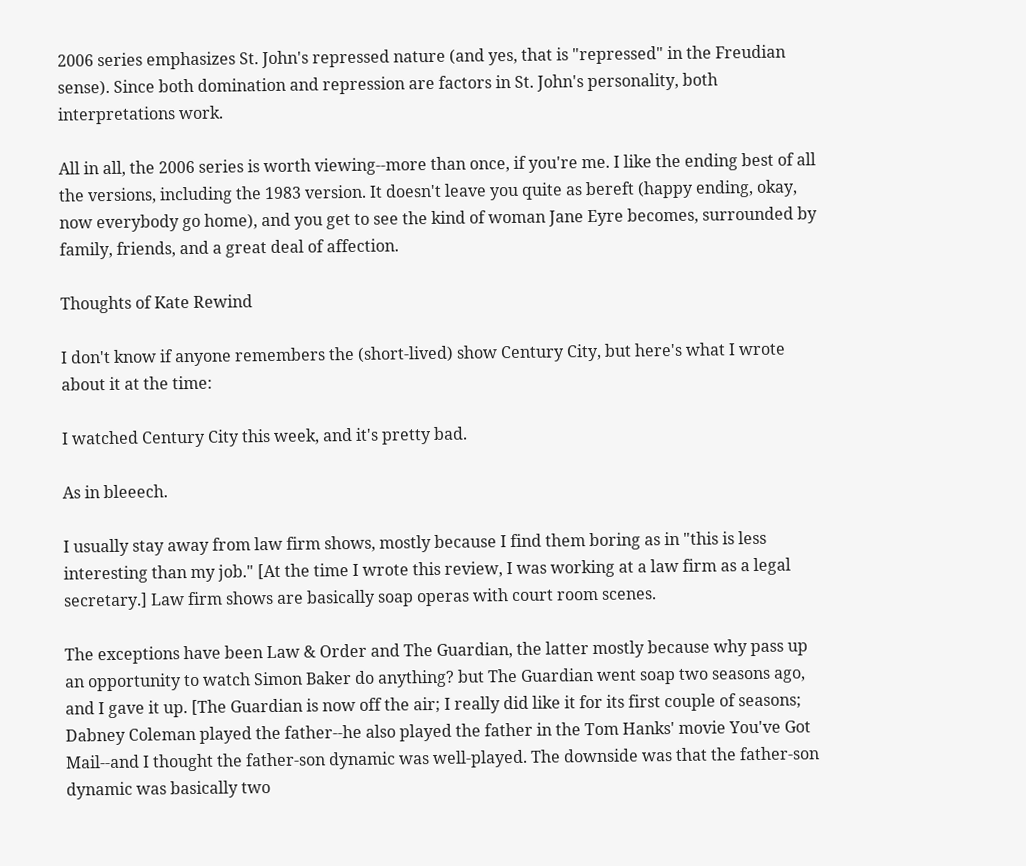2006 series emphasizes St. John's repressed nature (and yes, that is "repressed" in the Freudian sense). Since both domination and repression are factors in St. John's personality, both interpretations work.

All in all, the 2006 series is worth viewing--more than once, if you're me. I like the ending best of all the versions, including the 1983 version. It doesn't leave you quite as bereft (happy ending, okay, now everybody go home), and you get to see the kind of woman Jane Eyre becomes, surrounded by family, friends, and a great deal of affection.

Thoughts of Kate Rewind

I don't know if anyone remembers the (short-lived) show Century City, but here's what I wrote about it at the time:

I watched Century City this week, and it's pretty bad.

As in bleeech.

I usually stay away from law firm shows, mostly because I find them boring as in "this is less interesting than my job." [At the time I wrote this review, I was working at a law firm as a legal secretary.] Law firm shows are basically soap operas with court room scenes.

The exceptions have been Law & Order and The Guardian, the latter mostly because why pass up an opportunity to watch Simon Baker do anything? but The Guardian went soap two seasons ago, and I gave it up. [The Guardian is now off the air; I really did like it for its first couple of seasons; Dabney Coleman played the father--he also played the father in the Tom Hanks' movie You've Got Mail--and I thought the father-son dynamic was well-played. The downside was that the father-son dynamic was basically two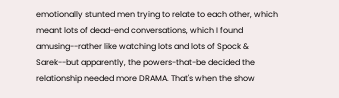emotionally stunted men trying to relate to each other, which meant lots of dead-end conversations, which I found amusing--rather like watching lots and lots of Spock & Sarek--but apparently, the powers-that-be decided the relationship needed more DRAMA. That's when the show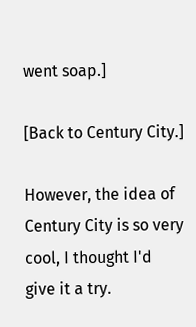went soap.]

[Back to Century City.]

However, the idea of Century City is so very cool, I thought I'd give it a try.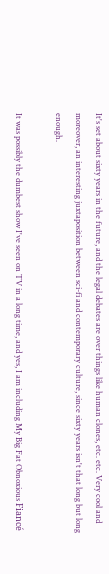It's set about sixty years in the future, and the legal debates are over things like human clones, etc. etc. Very cool and moreover, an interesting juxtaposition between sci-fi and contemporary culture, since sixty years isn't that long but long enough.

It was possibly the dumbest show I've seen on TV in a long time, and yes, I am including My Big Fat Obnoxious Fiancé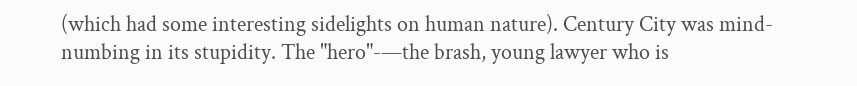(which had some interesting sidelights on human nature). Century City was mind-numbing in its stupidity. The "hero"-—the brash, young lawyer who is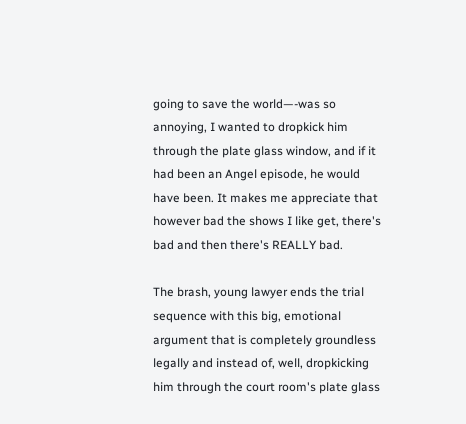going to save the world—-was so annoying, I wanted to dropkick him through the plate glass window, and if it had been an Angel episode, he would have been. It makes me appreciate that however bad the shows I like get, there's bad and then there's REALLY bad.

The brash, young lawyer ends the trial sequence with this big, emotional argument that is completely groundless legally and instead of, well, dropkicking him through the court room's plate glass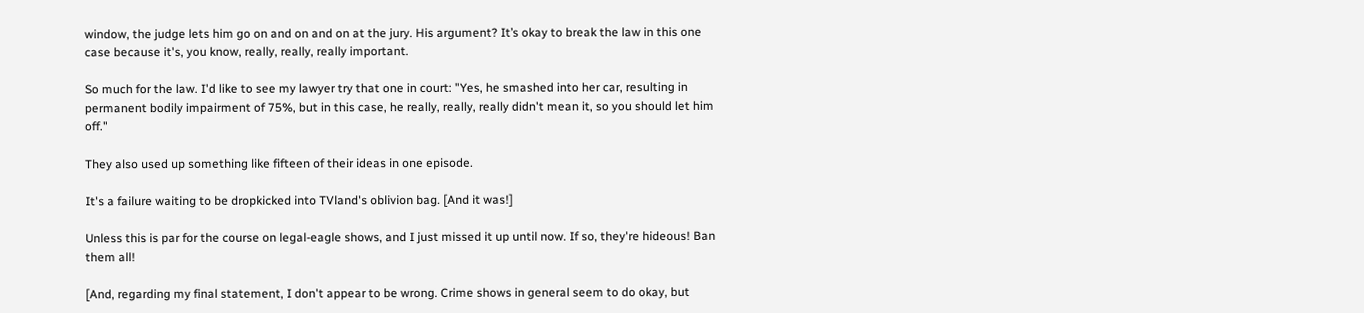window, the judge lets him go on and on and on at the jury. His argument? It’s okay to break the law in this one case because it's, you know, really, really, really important.

So much for the law. I'd like to see my lawyer try that one in court: "Yes, he smashed into her car, resulting in permanent bodily impairment of 75%, but in this case, he really, really, really didn't mean it, so you should let him off."

They also used up something like fifteen of their ideas in one episode.

It's a failure waiting to be dropkicked into TVland's oblivion bag. [And it was!]

Unless this is par for the course on legal-eagle shows, and I just missed it up until now. If so, they're hideous! Ban them all!

[And, regarding my final statement, I don't appear to be wrong. Crime shows in general seem to do okay, but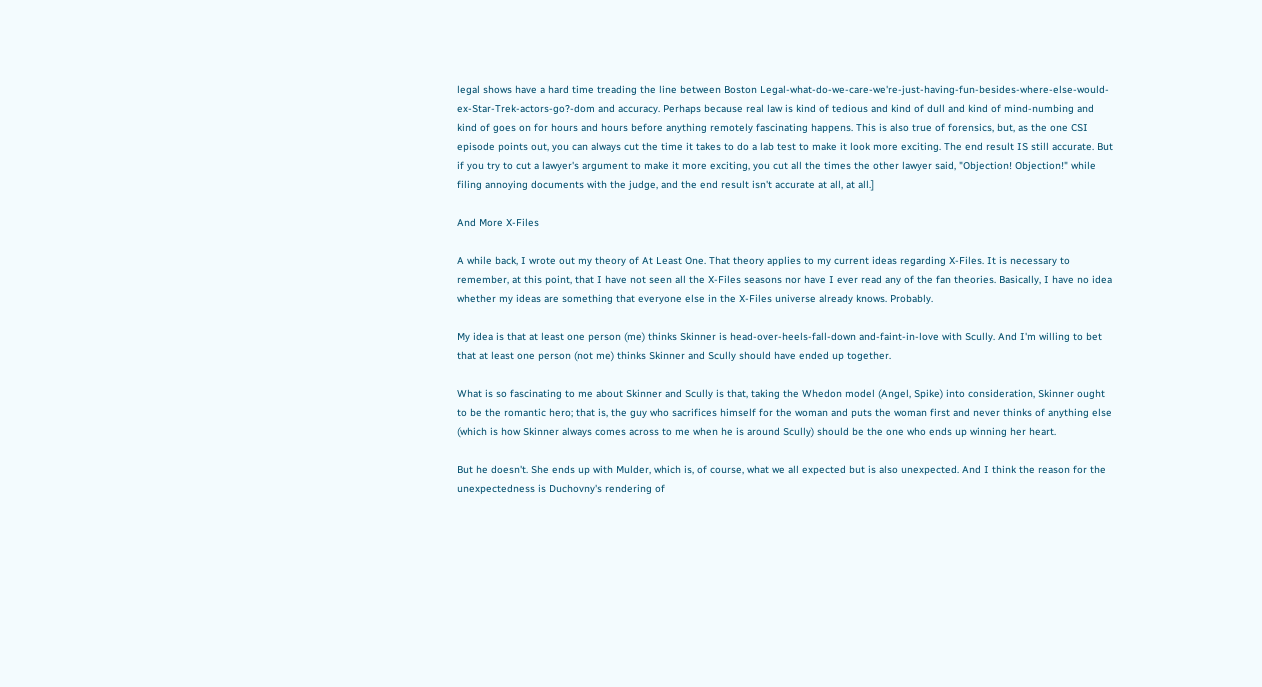legal shows have a hard time treading the line between Boston Legal-what-do-we-care-we're-just-having-fun-besides-where-else-would-ex-Star-Trek-actors-go?-dom and accuracy. Perhaps because real law is kind of tedious and kind of dull and kind of mind-numbing and kind of goes on for hours and hours before anything remotely fascinating happens. This is also true of forensics, but, as the one CSI episode points out, you can always cut the time it takes to do a lab test to make it look more exciting. The end result IS still accurate. But if you try to cut a lawyer's argument to make it more exciting, you cut all the times the other lawyer said, "Objection! Objection!" while filing annoying documents with the judge, and the end result isn't accurate at all, at all.]

And More X-Files

A while back, I wrote out my theory of At Least One. That theory applies to my current ideas regarding X-Files. It is necessary to remember, at this point, that I have not seen all the X-Files seasons nor have I ever read any of the fan theories. Basically, I have no idea whether my ideas are something that everyone else in the X-Files universe already knows. Probably.

My idea is that at least one person (me) thinks Skinner is head-over-heels-fall-down and-faint-in-love with Scully. And I'm willing to bet that at least one person (not me) thinks Skinner and Scully should have ended up together.

What is so fascinating to me about Skinner and Scully is that, taking the Whedon model (Angel, Spike) into consideration, Skinner ought to be the romantic hero; that is, the guy who sacrifices himself for the woman and puts the woman first and never thinks of anything else (which is how Skinner always comes across to me when he is around Scully) should be the one who ends up winning her heart.

But he doesn't. She ends up with Mulder, which is, of course, what we all expected but is also unexpected. And I think the reason for the unexpectedness is Duchovny's rendering of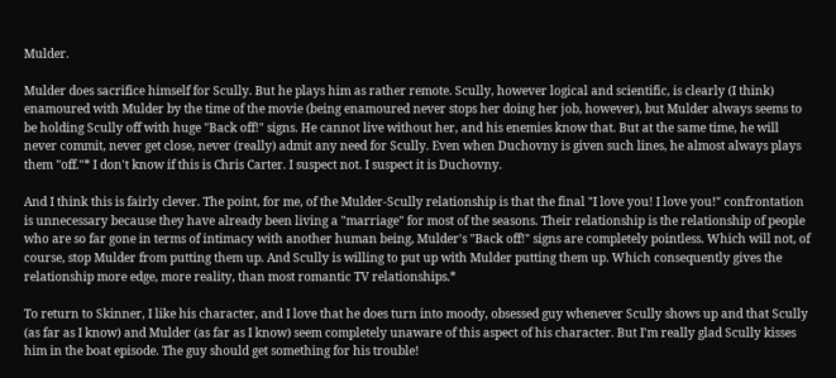Mulder.

Mulder does sacrifice himself for Scully. But he plays him as rather remote. Scully, however logical and scientific, is clearly (I think) enamoured with Mulder by the time of the movie (being enamoured never stops her doing her job, however), but Mulder always seems to be holding Scully off with huge "Back off!" signs. He cannot live without her, and his enemies know that. But at the same time, he will never commit, never get close, never (really) admit any need for Scully. Even when Duchovny is given such lines, he almost always plays them "off."* I don't know if this is Chris Carter. I suspect not. I suspect it is Duchovny.

And I think this is fairly clever. The point, for me, of the Mulder-Scully relationship is that the final "I love you! I love you!" confrontation is unnecessary because they have already been living a "marriage" for most of the seasons. Their relationship is the relationship of people who are so far gone in terms of intimacy with another human being, Mulder's "Back off!" signs are completely pointless. Which will not, of course, stop Mulder from putting them up. And Scully is willing to put up with Mulder putting them up. Which consequently gives the relationship more edge, more reality, than most romantic TV relationships.*

To return to Skinner, I like his character, and I love that he does turn into moody, obsessed guy whenever Scully shows up and that Scully (as far as I know) and Mulder (as far as I know) seem completely unaware of this aspect of his character. But I'm really glad Scully kisses him in the boat episode. The guy should get something for his trouble!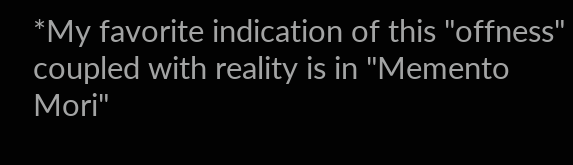*My favorite indication of this "offness" coupled with reality is in "Memento Mori"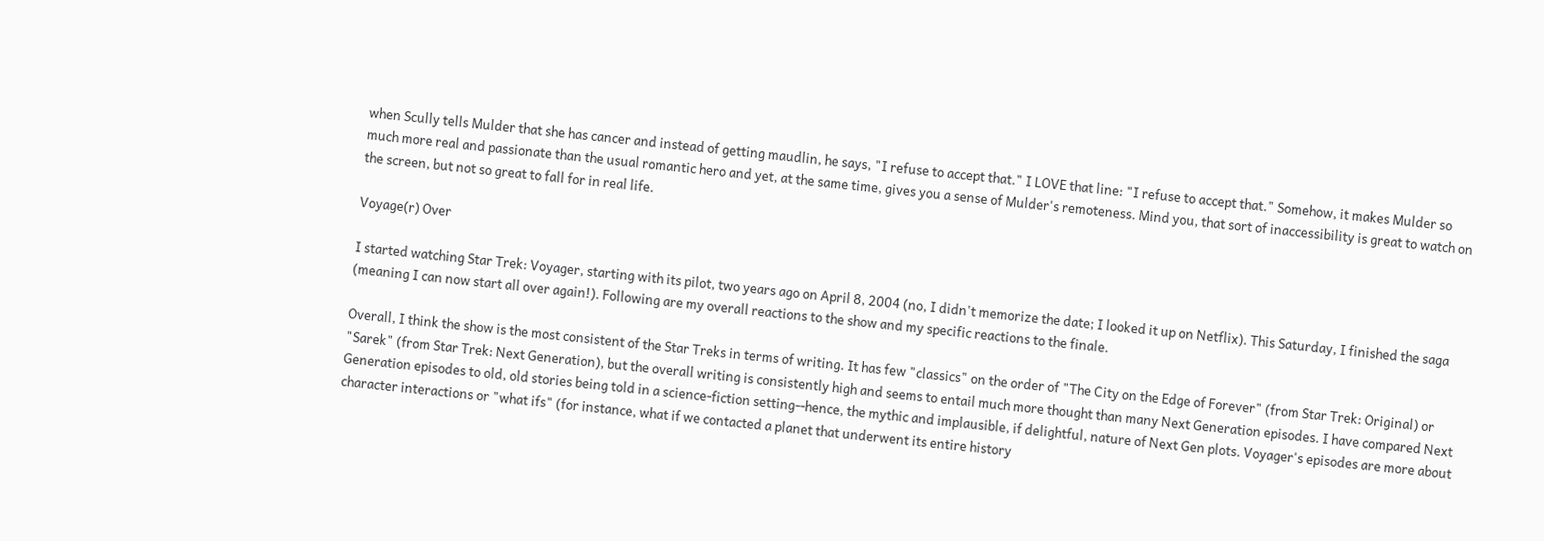when Scully tells Mulder that she has cancer and instead of getting maudlin, he says, "I refuse to accept that." I LOVE that line: "I refuse to accept that." Somehow, it makes Mulder so much more real and passionate than the usual romantic hero and yet, at the same time, gives you a sense of Mulder's remoteness. Mind you, that sort of inaccessibility is great to watch on the screen, but not so great to fall for in real life.

Voyage(r) Over

I started watching Star Trek: Voyager, starting with its pilot, two years ago on April 8, 2004 (no, I didn't memorize the date; I looked it up on Netflix). This Saturday, I finished the saga (meaning I can now start all over again!). Following are my overall reactions to the show and my specific reactions to the finale.

Overall, I think the show is the most consistent of the Star Treks in terms of writing. It has few "classics" on the order of "The City on the Edge of Forever" (from Star Trek: Original) or "Sarek" (from Star Trek: Next Generation), but the overall writing is consistently high and seems to entail much more thought than many Next Generation episodes. I have compared Next Generation episodes to old, old stories being told in a science-fiction setting--hence, the mythic and implausible, if delightful, nature of Next Gen plots. Voyager's episodes are more about character interactions or "what ifs" (for instance, what if we contacted a planet that underwent its entire history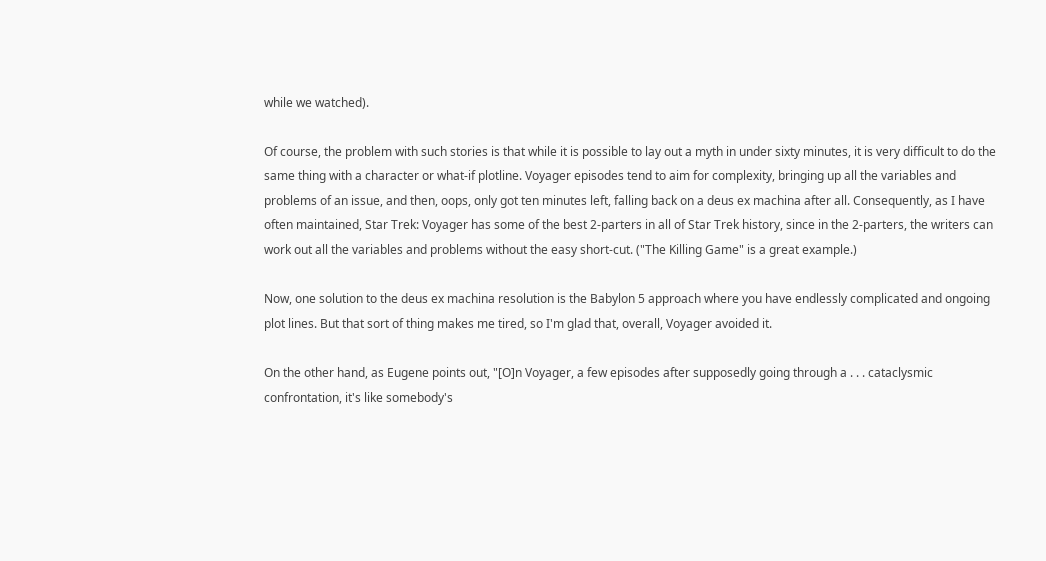while we watched).

Of course, the problem with such stories is that while it is possible to lay out a myth in under sixty minutes, it is very difficult to do the same thing with a character or what-if plotline. Voyager episodes tend to aim for complexity, bringing up all the variables and problems of an issue, and then, oops, only got ten minutes left, falling back on a deus ex machina after all. Consequently, as I have often maintained, Star Trek: Voyager has some of the best 2-parters in all of Star Trek history, since in the 2-parters, the writers can work out all the variables and problems without the easy short-cut. ("The Killing Game" is a great example.)

Now, one solution to the deus ex machina resolution is the Babylon 5 approach where you have endlessly complicated and ongoing plot lines. But that sort of thing makes me tired, so I'm glad that, overall, Voyager avoided it.

On the other hand, as Eugene points out, "[O]n Voyager, a few episodes after supposedly going through a . . . cataclysmic confrontation, it's like somebody's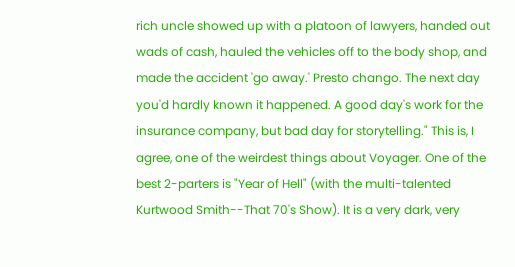rich uncle showed up with a platoon of lawyers, handed out wads of cash, hauled the vehicles off to the body shop, and made the accident 'go away.' Presto chango. The next day you'd hardly known it happened. A good day's work for the insurance company, but bad day for storytelling." This is, I agree, one of the weirdest things about Voyager. One of the best 2-parters is "Year of Hell" (with the multi-talented Kurtwood Smith--That 70's Show). It is a very dark, very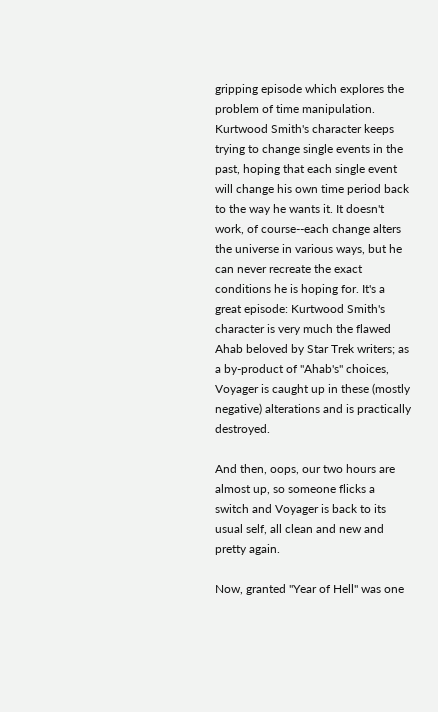gripping episode which explores the problem of time manipulation. Kurtwood Smith's character keeps trying to change single events in the past, hoping that each single event will change his own time period back to the way he wants it. It doesn't work, of course--each change alters the universe in various ways, but he can never recreate the exact conditions he is hoping for. It's a great episode: Kurtwood Smith's character is very much the flawed Ahab beloved by Star Trek writers; as a by-product of "Ahab's" choices, Voyager is caught up in these (mostly negative) alterations and is practically destroyed.

And then, oops, our two hours are almost up, so someone flicks a switch and Voyager is back to its usual self, all clean and new and pretty again.

Now, granted "Year of Hell" was one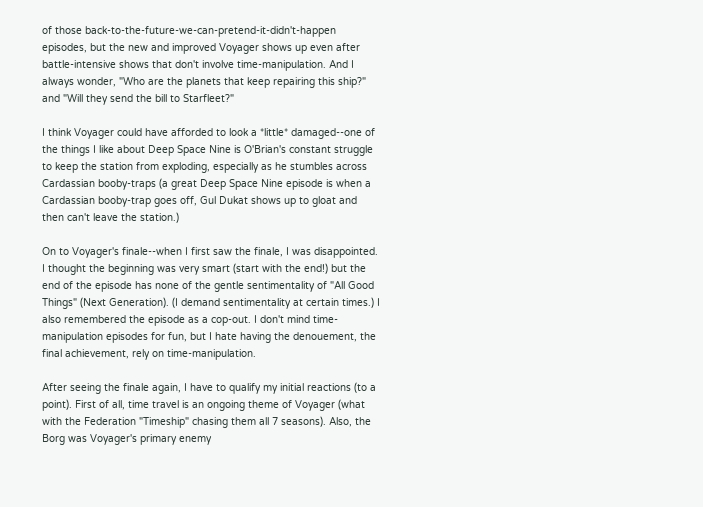of those back-to-the-future-we-can-pretend-it-didn't-happen episodes, but the new and improved Voyager shows up even after battle-intensive shows that don't involve time-manipulation. And I always wonder, "Who are the planets that keep repairing this ship?" and "Will they send the bill to Starfleet?"

I think Voyager could have afforded to look a *little* damaged--one of the things I like about Deep Space Nine is O'Brian's constant struggle to keep the station from exploding, especially as he stumbles across Cardassian booby-traps (a great Deep Space Nine episode is when a Cardassian booby-trap goes off, Gul Dukat shows up to gloat and then can't leave the station.)

On to Voyager's finale--when I first saw the finale, I was disappointed. I thought the beginning was very smart (start with the end!) but the end of the episode has none of the gentle sentimentality of "All Good Things" (Next Generation). (I demand sentimentality at certain times.) I also remembered the episode as a cop-out. I don't mind time-manipulation episodes for fun, but I hate having the denouement, the final achievement, rely on time-manipulation.

After seeing the finale again, I have to qualify my initial reactions (to a point). First of all, time travel is an ongoing theme of Voyager (what with the Federation "Timeship" chasing them all 7 seasons). Also, the Borg was Voyager's primary enemy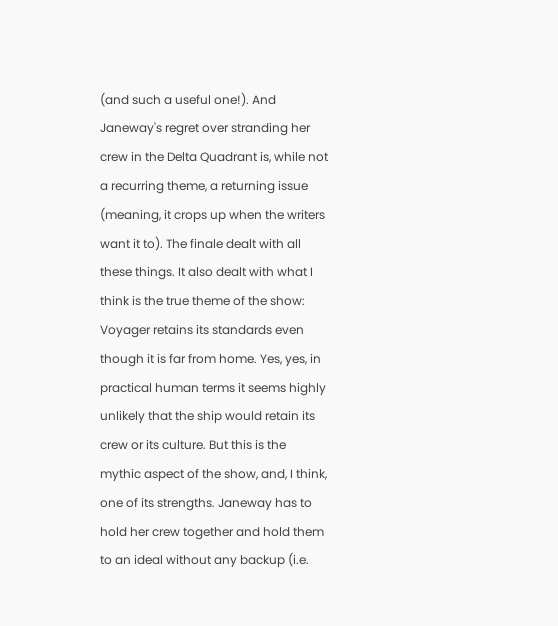(and such a useful one!). And Janeway's regret over stranding her crew in the Delta Quadrant is, while not a recurring theme, a returning issue (meaning, it crops up when the writers want it to). The finale dealt with all these things. It also dealt with what I think is the true theme of the show: Voyager retains its standards even though it is far from home. Yes, yes, in practical human terms it seems highly unlikely that the ship would retain its crew or its culture. But this is the mythic aspect of the show, and, I think, one of its strengths. Janeway has to hold her crew together and hold them to an ideal without any backup (i.e.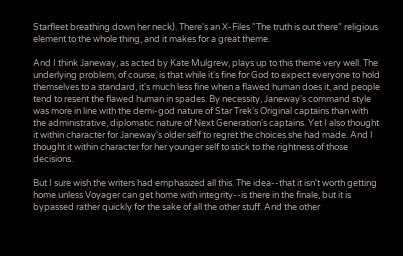Starfleet breathing down her neck). There's an X-Files "The truth is out there" religious element to the whole thing, and it makes for a great theme.

And I think Janeway, as acted by Kate Mulgrew, plays up to this theme very well. The underlying problem, of course, is that while it's fine for God to expect everyone to hold themselves to a standard, it's much less fine when a flawed human does it, and people tend to resent the flawed human in spades. By necessity, Janeway's command style was more in line with the demi-god nature of Star Trek's Original captains than with the administrative, diplomatic nature of Next Generation's captains. Yet I also thought it within character for Janeway's older self to regret the choices she had made. And I thought it within character for her younger self to stick to the rightness of those decisions.

But I sure wish the writers had emphasized all this. The idea--that it isn't worth getting home unless Voyager can get home with integrity--is there in the finale, but it is bypassed rather quickly for the sake of all the other stuff. And the other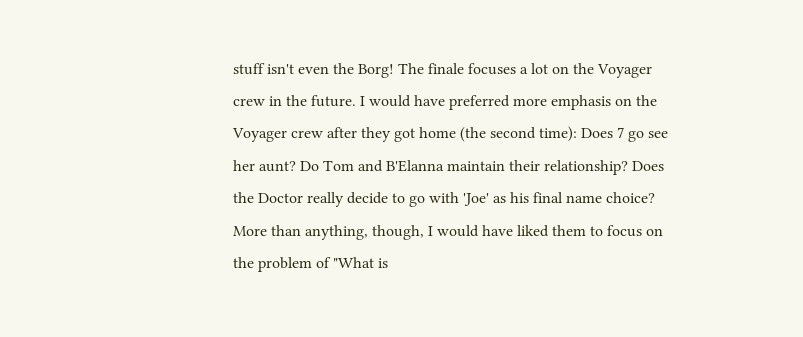stuff isn't even the Borg! The finale focuses a lot on the Voyager crew in the future. I would have preferred more emphasis on the Voyager crew after they got home (the second time): Does 7 go see her aunt? Do Tom and B'Elanna maintain their relationship? Does the Doctor really decide to go with 'Joe' as his final name choice? More than anything, though, I would have liked them to focus on the problem of "What is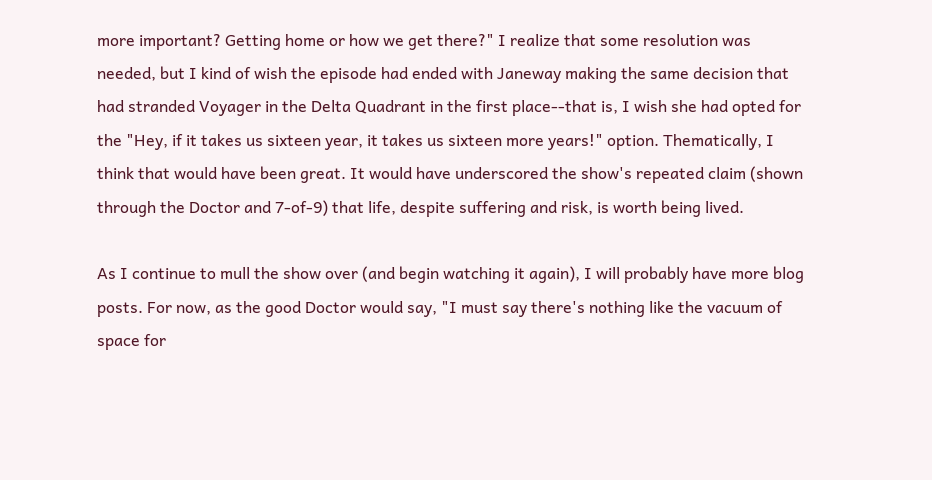more important? Getting home or how we get there?" I realize that some resolution was needed, but I kind of wish the episode had ended with Janeway making the same decision that had stranded Voyager in the Delta Quadrant in the first place--that is, I wish she had opted for the "Hey, if it takes us sixteen year, it takes us sixteen more years!" option. Thematically, I think that would have been great. It would have underscored the show's repeated claim (shown through the Doctor and 7-of-9) that life, despite suffering and risk, is worth being lived.

As I continue to mull the show over (and begin watching it again), I will probably have more blog posts. For now, as the good Doctor would say, "I must say there's nothing like the vacuum of space for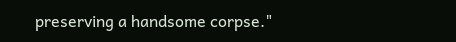preserving a handsome corpse."